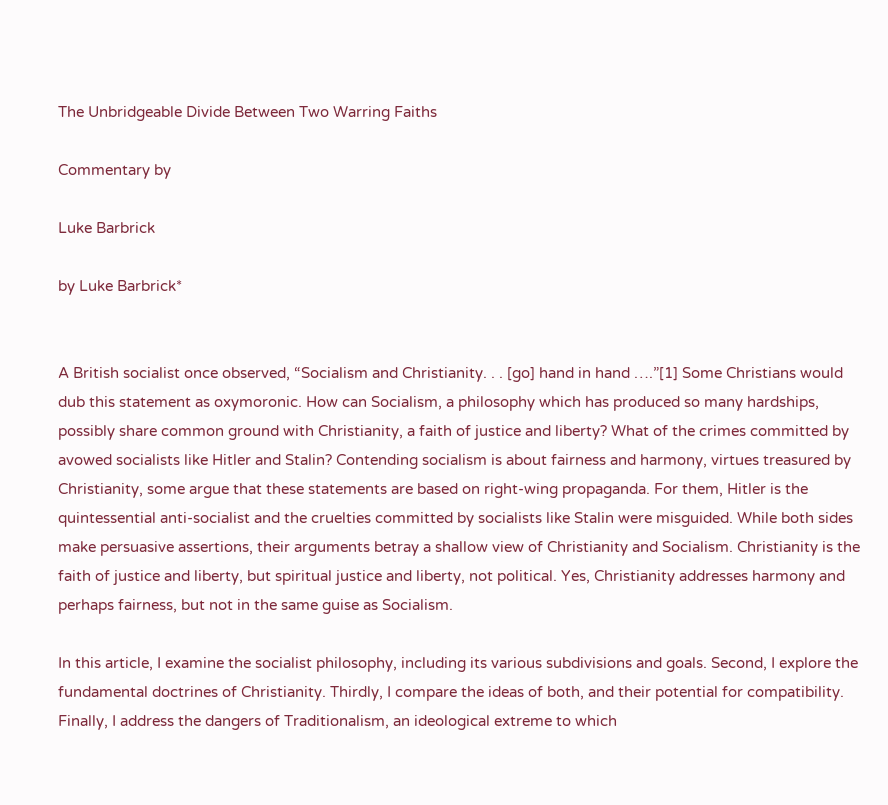The Unbridgeable Divide Between Two Warring Faiths

Commentary by

Luke Barbrick

by Luke Barbrick*


A British socialist once observed, “Socialism and Christianity. . . [go] hand in hand ….”[1] Some Christians would dub this statement as oxymoronic. How can Socialism, a philosophy which has produced so many hardships, possibly share common ground with Christianity, a faith of justice and liberty? What of the crimes committed by avowed socialists like Hitler and Stalin? Contending socialism is about fairness and harmony, virtues treasured by Christianity, some argue that these statements are based on right-wing propaganda. For them, Hitler is the quintessential anti-socialist and the cruelties committed by socialists like Stalin were misguided. While both sides make persuasive assertions, their arguments betray a shallow view of Christianity and Socialism. Christianity is the faith of justice and liberty, but spiritual justice and liberty, not political. Yes, Christianity addresses harmony and perhaps fairness, but not in the same guise as Socialism.

In this article, I examine the socialist philosophy, including its various subdivisions and goals. Second, I explore the fundamental doctrines of Christianity. Thirdly, I compare the ideas of both, and their potential for compatibility. Finally, I address the dangers of Traditionalism, an ideological extreme to which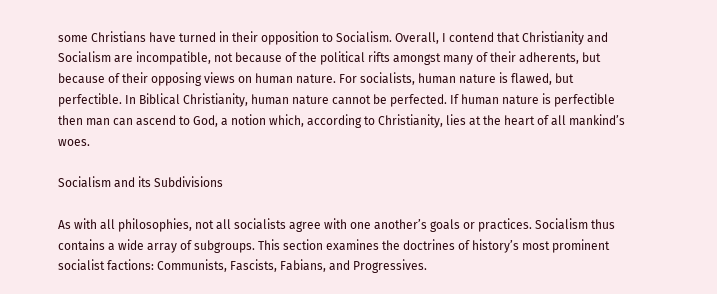some Christians have turned in their opposition to Socialism. Overall, I contend that Christianity and Socialism are incompatible, not because of the political rifts amongst many of their adherents, but because of their opposing views on human nature. For socialists, human nature is flawed, but perfectible. In Biblical Christianity, human nature cannot be perfected. If human nature is perfectible then man can ascend to God, a notion which, according to Christianity, lies at the heart of all mankind’s woes.

Socialism and its Subdivisions

As with all philosophies, not all socialists agree with one another’s goals or practices. Socialism thus contains a wide array of subgroups. This section examines the doctrines of history’s most prominent socialist factions: Communists, Fascists, Fabians, and Progressives.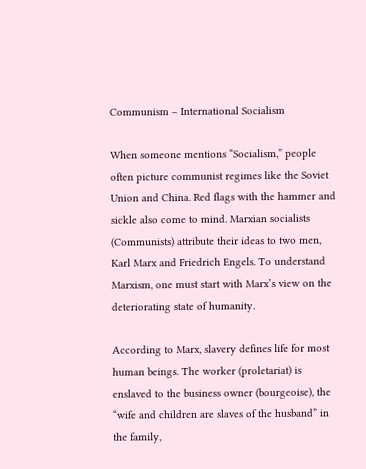Communism – International Socialism

When someone mentions “Socialism,” people often picture communist regimes like the Soviet Union and China. Red flags with the hammer and sickle also come to mind. Marxian socialists (Communists) attribute their ideas to two men, Karl Marx and Friedrich Engels. To understand Marxism, one must start with Marx’s view on the deteriorating state of humanity.

According to Marx, slavery defines life for most human beings. The worker (proletariat) is enslaved to the business owner (bourgeoise), the “wife and children are slaves of the husband” in the family,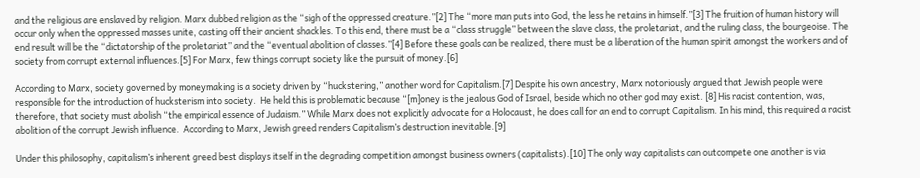and the religious are enslaved by religion. Marx dubbed religion as the “sigh of the oppressed creature.”[2] The “more man puts into God, the less he retains in himself.”[3] The fruition of human history will occur only when the oppressed masses unite, casting off their ancient shackles. To this end, there must be a “class struggle” between the slave class, the proletariat, and the ruling class, the bourgeoise. The end result will be the “dictatorship of the proletariat” and the “eventual abolition of classes.”[4] Before these goals can be realized, there must be a liberation of the human spirit amongst the workers and of society from corrupt external influences.[5] For Marx, few things corrupt society like the pursuit of money.[6]

According to Marx, society governed by moneymaking is a society driven by “huckstering,” another word for Capitalism.[7] Despite his own ancestry, Marx notoriously argued that Jewish people were responsible for the introduction of hucksterism into society.  He held this is problematic because “[m]oney is the jealous God of Israel, beside which no other god may exist. [8] His racist contention, was, therefore, that society must abolish “the empirical essence of Judaism.” While Marx does not explicitly advocate for a Holocaust, he does call for an end to corrupt Capitalism. In his mind, this required a racist abolition of the corrupt Jewish influence.  According to Marx, Jewish greed renders Capitalism’s destruction inevitable.[9]

Under this philosophy, capitalism’s inherent greed best displays itself in the degrading competition amongst business owners (capitalists).[10] The only way capitalists can outcompete one another is via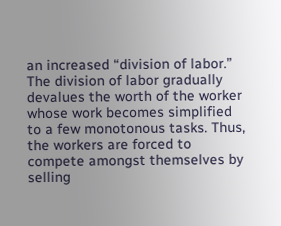an increased “division of labor.” The division of labor gradually devalues the worth of the worker whose work becomes simplified to a few monotonous tasks. Thus, the workers are forced to compete amongst themselves by selling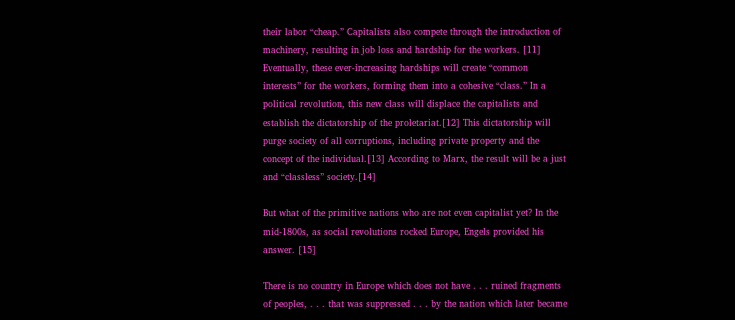their labor “cheap.” Capitalists also compete through the introduction of machinery, resulting in job loss and hardship for the workers. [11] Eventually, these ever-increasing hardships will create “common interests” for the workers, forming them into a cohesive “class.” In a political revolution, this new class will displace the capitalists and establish the dictatorship of the proletariat.[12] This dictatorship will purge society of all corruptions, including private property and the concept of the individual.[13] According to Marx, the result will be a just and “classless” society.[14]

But what of the primitive nations who are not even capitalist yet? In the mid-1800s, as social revolutions rocked Europe, Engels provided his answer. [15]

There is no country in Europe which does not have . . . ruined fragments of peoples, . . . that was suppressed . . . by the nation which later became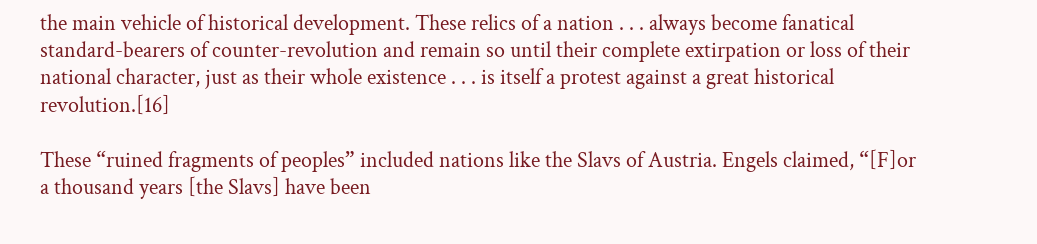the main vehicle of historical development. These relics of a nation . . . always become fanatical standard-bearers of counter-revolution and remain so until their complete extirpation or loss of their national character, just as their whole existence . . . is itself a protest against a great historical revolution.[16]

These “ruined fragments of peoples” included nations like the Slavs of Austria. Engels claimed, “[F]or a thousand years [the Slavs] have been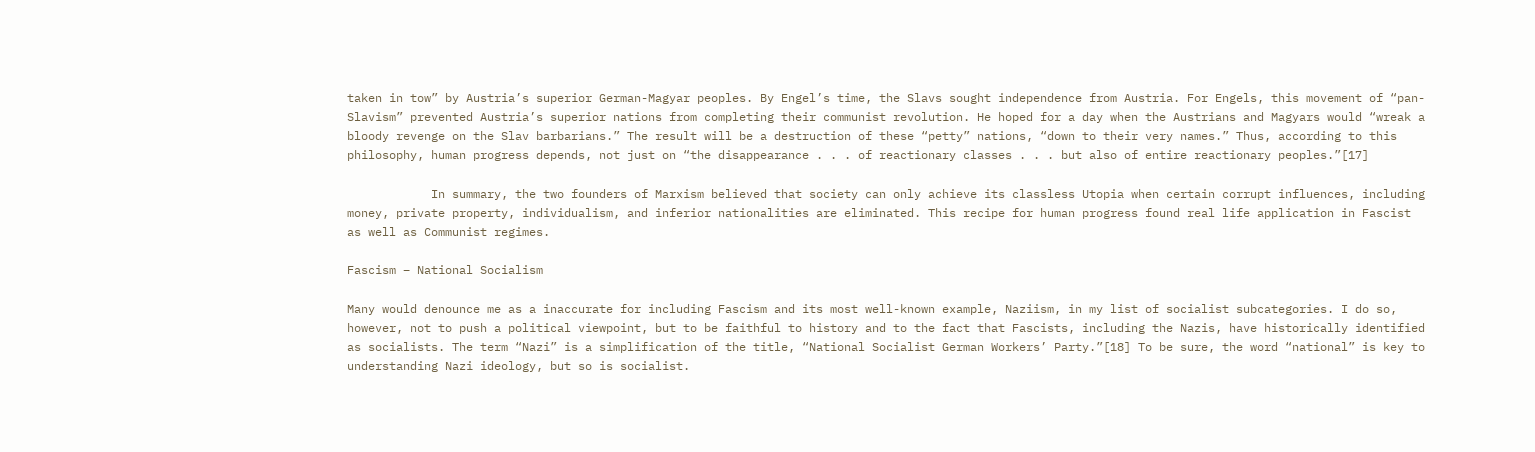taken in tow” by Austria’s superior German-Magyar peoples. By Engel’s time, the Slavs sought independence from Austria. For Engels, this movement of “pan-Slavism” prevented Austria’s superior nations from completing their communist revolution. He hoped for a day when the Austrians and Magyars would “wreak a bloody revenge on the Slav barbarians.” The result will be a destruction of these “petty” nations, “down to their very names.” Thus, according to this philosophy, human progress depends, not just on “the disappearance . . . of reactionary classes . . . but also of entire reactionary peoples.”[17]

            In summary, the two founders of Marxism believed that society can only achieve its classless Utopia when certain corrupt influences, including money, private property, individualism, and inferior nationalities are eliminated. This recipe for human progress found real life application in Fascist as well as Communist regimes.

Fascism – National Socialism

Many would denounce me as a inaccurate for including Fascism and its most well-known example, Naziism, in my list of socialist subcategories. I do so, however, not to push a political viewpoint, but to be faithful to history and to the fact that Fascists, including the Nazis, have historically identified as socialists. The term “Nazi” is a simplification of the title, “National Socialist German Workers’ Party.”[18] To be sure, the word “national” is key to understanding Nazi ideology, but so is socialist.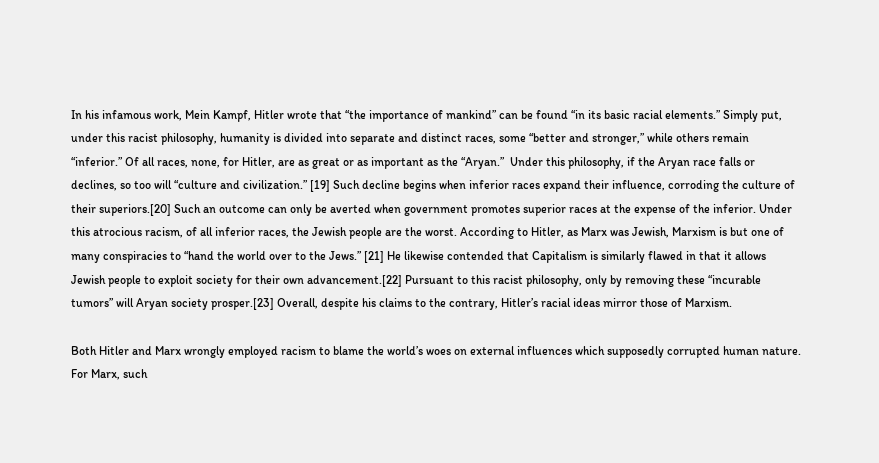In his infamous work, Mein Kampf, Hitler wrote that “the importance of mankind” can be found “in its basic racial elements.” Simply put, under this racist philosophy, humanity is divided into separate and distinct races, some “better and stronger,” while others remain “inferior.” Of all races, none, for Hitler, are as great or as important as the “Aryan.”  Under this philosophy, if the Aryan race falls or declines, so too will “culture and civilization.” [19] Such decline begins when inferior races expand their influence, corroding the culture of their superiors.[20] Such an outcome can only be averted when government promotes superior races at the expense of the inferior. Under this atrocious racism, of all inferior races, the Jewish people are the worst. According to Hitler, as Marx was Jewish, Marxism is but one of many conspiracies to “hand the world over to the Jews.” [21] He likewise contended that Capitalism is similarly flawed in that it allows Jewish people to exploit society for their own advancement.[22] Pursuant to this racist philosophy, only by removing these “incurable tumors” will Aryan society prosper.[23] Overall, despite his claims to the contrary, Hitler’s racial ideas mirror those of Marxism.

Both Hitler and Marx wrongly employed racism to blame the world’s woes on external influences which supposedly corrupted human nature. For Marx, such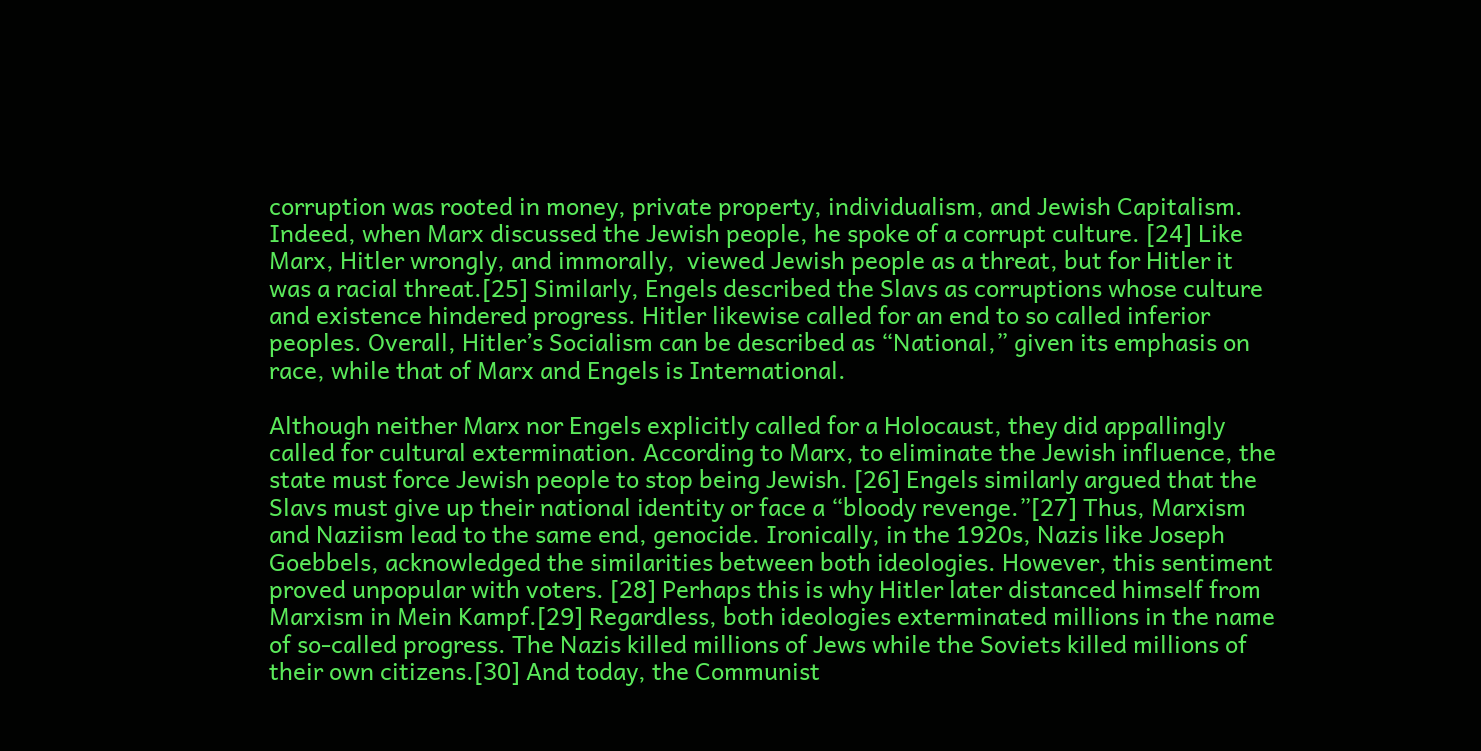corruption was rooted in money, private property, individualism, and Jewish Capitalism. Indeed, when Marx discussed the Jewish people, he spoke of a corrupt culture. [24] Like Marx, Hitler wrongly, and immorally,  viewed Jewish people as a threat, but for Hitler it was a racial threat.[25] Similarly, Engels described the Slavs as corruptions whose culture and existence hindered progress. Hitler likewise called for an end to so called inferior peoples. Overall, Hitler’s Socialism can be described as “National,” given its emphasis on race, while that of Marx and Engels is International.

Although neither Marx nor Engels explicitly called for a Holocaust, they did appallingly called for cultural extermination. According to Marx, to eliminate the Jewish influence, the state must force Jewish people to stop being Jewish. [26] Engels similarly argued that the Slavs must give up their national identity or face a “bloody revenge.”[27] Thus, Marxism and Naziism lead to the same end, genocide. Ironically, in the 1920s, Nazis like Joseph Goebbels, acknowledged the similarities between both ideologies. However, this sentiment proved unpopular with voters. [28] Perhaps this is why Hitler later distanced himself from Marxism in Mein Kampf.[29] Regardless, both ideologies exterminated millions in the name of so-called progress. The Nazis killed millions of Jews while the Soviets killed millions of their own citizens.[30] And today, the Communist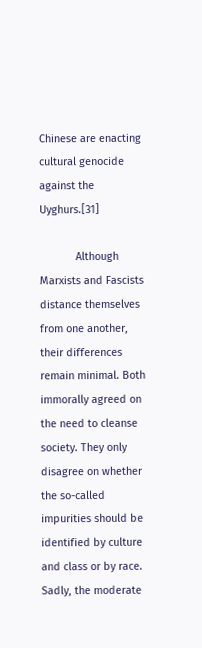Chinese are enacting cultural genocide against the Uyghurs.[31]

            Although Marxists and Fascists distance themselves from one another, their differences remain minimal. Both immorally agreed on the need to cleanse society. They only disagree on whether the so-called impurities should be identified by culture and class or by race. Sadly, the moderate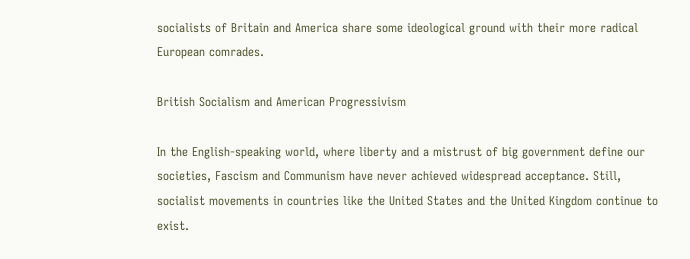socialists of Britain and America share some ideological ground with their more radical European comrades.

British Socialism and American Progressivism

In the English-speaking world, where liberty and a mistrust of big government define our societies, Fascism and Communism have never achieved widespread acceptance. Still, socialist movements in countries like the United States and the United Kingdom continue to exist.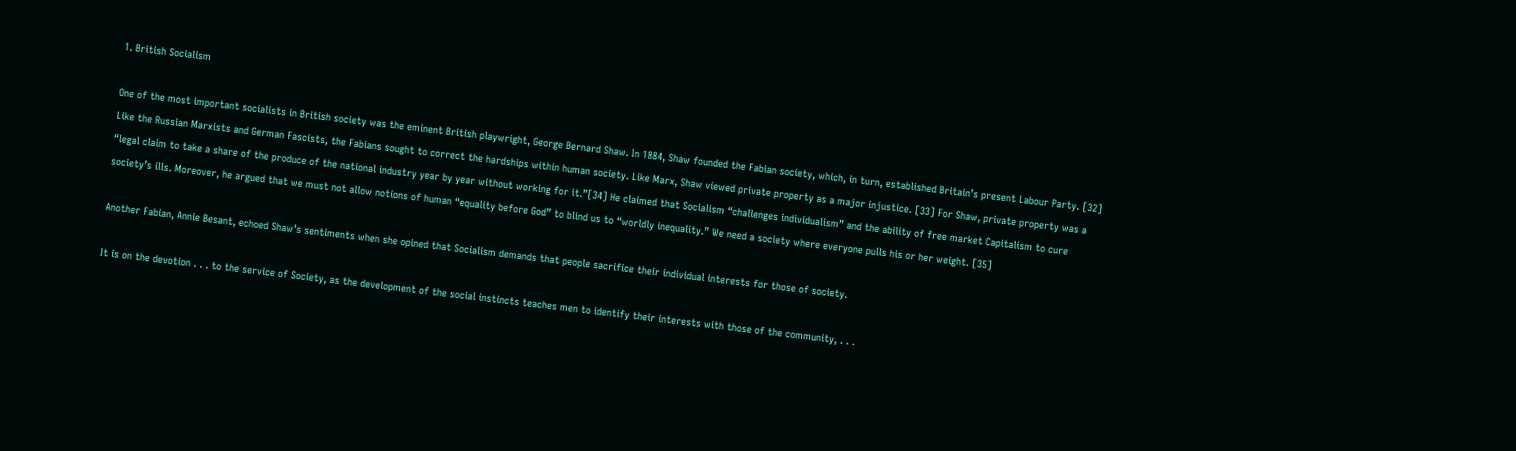1. British Socialism

One of the most important socialists in British society was the eminent British playwright, George Bernard Shaw. In 1884, Shaw founded the Fabian society, which, in turn, established Britain’s present Labour Party. [32] Like the Russian Marxists and German Fascists, the Fabians sought to correct the hardships within human society. Like Marx, Shaw viewed private property as a major injustice. [33] For Shaw, private property was a “legal claim to take a share of the produce of the national industry year by year without working for it.”[34] He claimed that Socialism “challenges individualism” and the ability of free market Capitalism to cure society’s ills. Moreover, he argued that we must not allow notions of human “equality before God” to blind us to “worldly inequality.” We need a society where everyone pulls his or her weight. [35]

Another Fabian, Annie Besant, echoed Shaw’s sentiments when she opined that Socialism demands that people sacrifice their individual interests for those of society.

It is on the devotion . . . to the service of Society, as the development of the social instincts teaches men to identify their interests with those of the community, . . .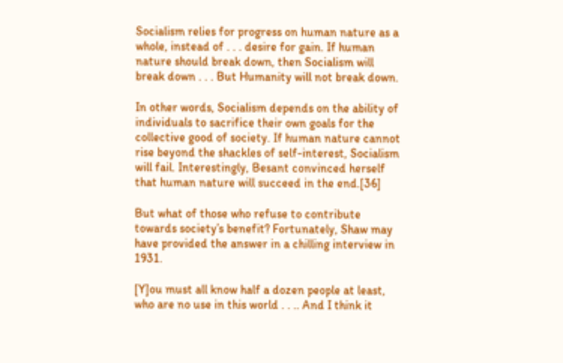Socialism relies for progress on human nature as a whole, instead of . . . desire for gain. If human nature should break down, then Socialism will break down . . . But Humanity will not break down.

In other words, Socialism depends on the ability of individuals to sacrifice their own goals for the collective good of society. If human nature cannot rise beyond the shackles of self-interest, Socialism will fail. Interestingly, Besant convinced herself that human nature will succeed in the end.[36]

But what of those who refuse to contribute towards society’s benefit? Fortunately, Shaw may have provided the answer in a chilling interview in 1931.

[Y]ou must all know half a dozen people at least, who are no use in this world . . .. And I think it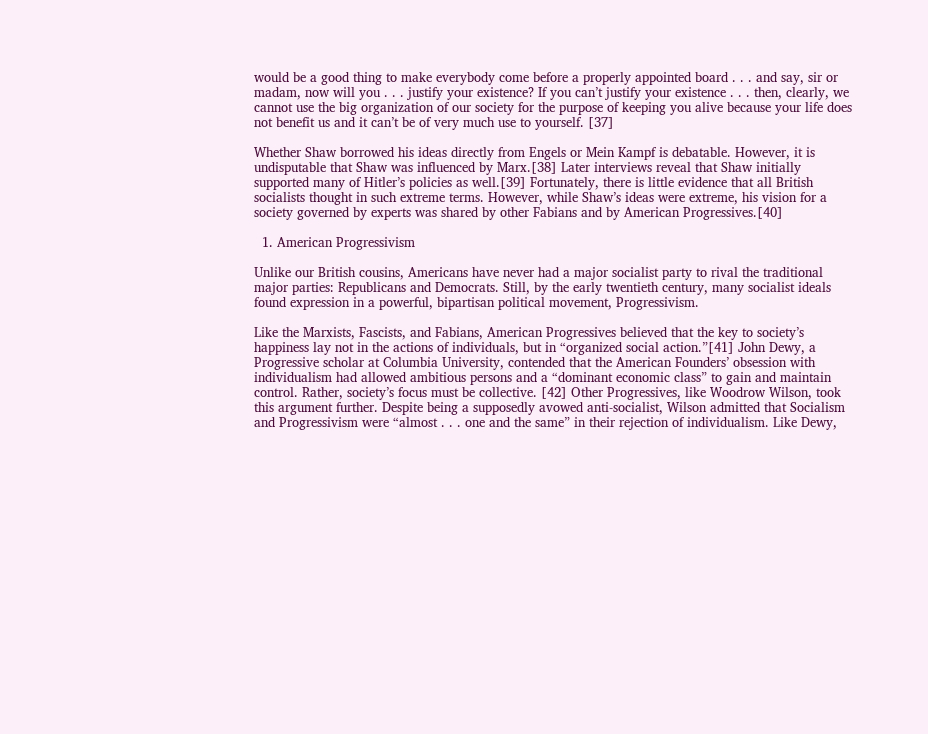would be a good thing to make everybody come before a properly appointed board . . . and say, sir or madam, now will you . . . justify your existence? If you can’t justify your existence . . . then, clearly, we cannot use the big organization of our society for the purpose of keeping you alive because your life does not benefit us and it can’t be of very much use to yourself. [37]

Whether Shaw borrowed his ideas directly from Engels or Mein Kampf is debatable. However, it is undisputable that Shaw was influenced by Marx.[38] Later interviews reveal that Shaw initially supported many of Hitler’s policies as well.[39] Fortunately, there is little evidence that all British socialists thought in such extreme terms. However, while Shaw’s ideas were extreme, his vision for a society governed by experts was shared by other Fabians and by American Progressives.[40]

  1. American Progressivism

Unlike our British cousins, Americans have never had a major socialist party to rival the traditional major parties: Republicans and Democrats. Still, by the early twentieth century, many socialist ideals found expression in a powerful, bipartisan political movement, Progressivism.

Like the Marxists, Fascists, and Fabians, American Progressives believed that the key to society’s happiness lay not in the actions of individuals, but in “organized social action.”[41] John Dewy, a Progressive scholar at Columbia University, contended that the American Founders’ obsession with individualism had allowed ambitious persons and a “dominant economic class” to gain and maintain control. Rather, society’s focus must be collective. [42] Other Progressives, like Woodrow Wilson, took this argument further. Despite being a supposedly avowed anti-socialist, Wilson admitted that Socialism and Progressivism were “almost . . . one and the same” in their rejection of individualism. Like Dewy,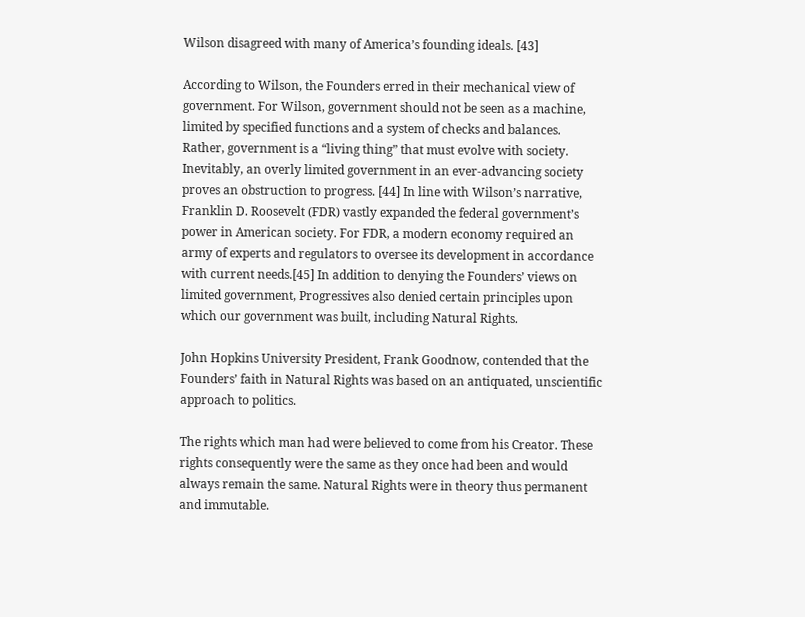Wilson disagreed with many of America’s founding ideals. [43]

According to Wilson, the Founders erred in their mechanical view of government. For Wilson, government should not be seen as a machine, limited by specified functions and a system of checks and balances. Rather, government is a “living thing” that must evolve with society. Inevitably, an overly limited government in an ever-advancing society proves an obstruction to progress. [44] In line with Wilson’s narrative, Franklin D. Roosevelt (FDR) vastly expanded the federal government’s power in American society. For FDR, a modern economy required an army of experts and regulators to oversee its development in accordance with current needs.[45] In addition to denying the Founders’ views on limited government, Progressives also denied certain principles upon which our government was built, including Natural Rights.

John Hopkins University President, Frank Goodnow, contended that the Founders’ faith in Natural Rights was based on an antiquated, unscientific approach to politics.

The rights which man had were believed to come from his Creator. These rights consequently were the same as they once had been and would always remain the same. Natural Rights were in theory thus permanent and immutable.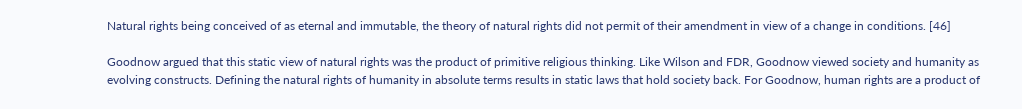Natural rights being conceived of as eternal and immutable, the theory of natural rights did not permit of their amendment in view of a change in conditions. [46]

Goodnow argued that this static view of natural rights was the product of primitive religious thinking. Like Wilson and FDR, Goodnow viewed society and humanity as evolving constructs. Defining the natural rights of humanity in absolute terms results in static laws that hold society back. For Goodnow, human rights are a product of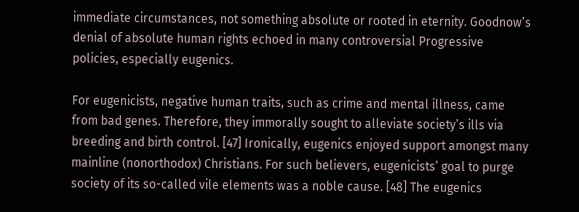immediate circumstances, not something absolute or rooted in eternity. Goodnow’s denial of absolute human rights echoed in many controversial Progressive policies, especially eugenics.

For eugenicists, negative human traits, such as crime and mental illness, came from bad genes. Therefore, they immorally sought to alleviate society’s ills via breeding and birth control. [47] Ironically, eugenics enjoyed support amongst many mainline (nonorthodox) Christians. For such believers, eugenicists’ goal to purge society of its so-called vile elements was a noble cause. [48] The eugenics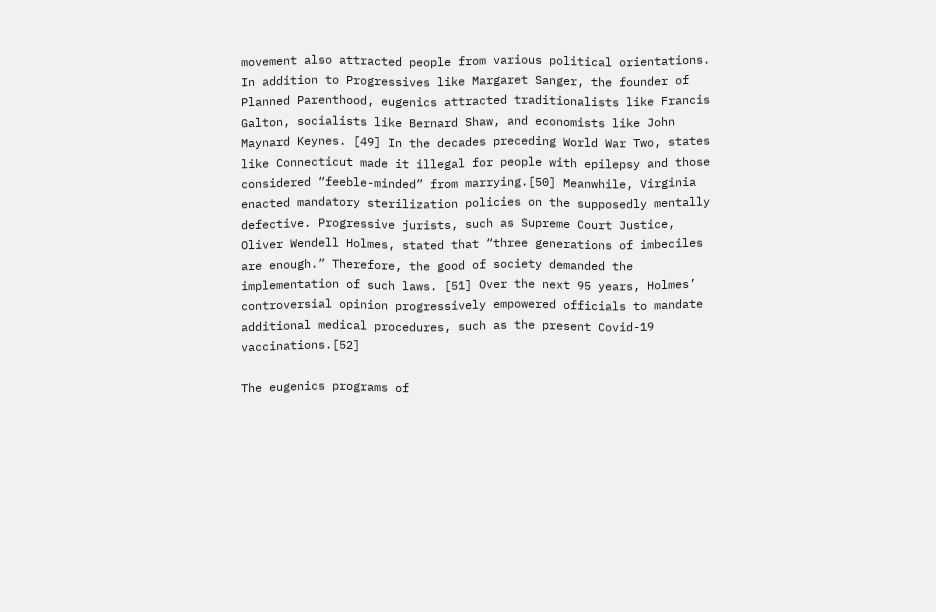movement also attracted people from various political orientations. In addition to Progressives like Margaret Sanger, the founder of Planned Parenthood, eugenics attracted traditionalists like Francis Galton, socialists like Bernard Shaw, and economists like John Maynard Keynes. [49] In the decades preceding World War Two, states like Connecticut made it illegal for people with epilepsy and those considered “feeble-minded” from marrying.[50] Meanwhile, Virginia enacted mandatory sterilization policies on the supposedly mentally defective. Progressive jurists, such as Supreme Court Justice, Oliver Wendell Holmes, stated that “three generations of imbeciles are enough.” Therefore, the good of society demanded the implementation of such laws. [51] Over the next 95 years, Holmes’ controversial opinion progressively empowered officials to mandate additional medical procedures, such as the present Covid-19 vaccinations.[52]

The eugenics programs of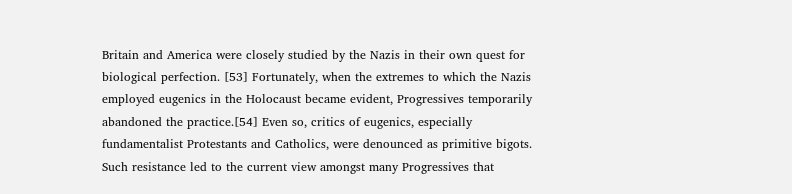Britain and America were closely studied by the Nazis in their own quest for biological perfection. [53] Fortunately, when the extremes to which the Nazis employed eugenics in the Holocaust became evident, Progressives temporarily abandoned the practice.[54] Even so, critics of eugenics, especially fundamentalist Protestants and Catholics, were denounced as primitive bigots. Such resistance led to the current view amongst many Progressives that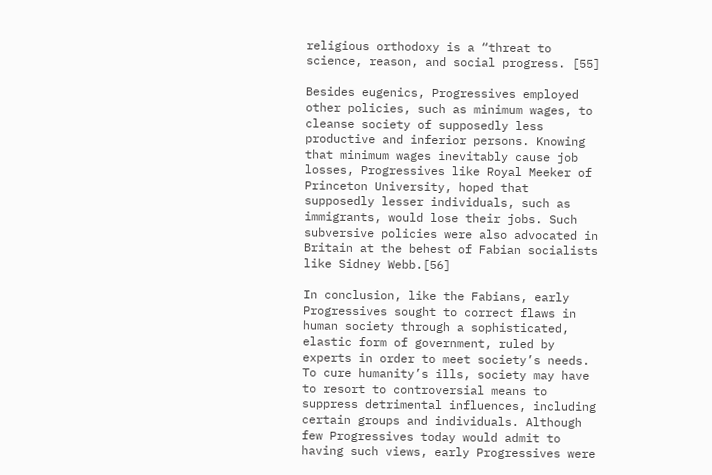religious orthodoxy is a “threat to science, reason, and social progress. [55]

Besides eugenics, Progressives employed other policies, such as minimum wages, to cleanse society of supposedly less productive and inferior persons. Knowing that minimum wages inevitably cause job losses, Progressives like Royal Meeker of Princeton University, hoped that supposedly lesser individuals, such as immigrants, would lose their jobs. Such subversive policies were also advocated in Britain at the behest of Fabian socialists like Sidney Webb.[56]

In conclusion, like the Fabians, early Progressives sought to correct flaws in human society through a sophisticated, elastic form of government, ruled by experts in order to meet society’s needs. To cure humanity’s ills, society may have to resort to controversial means to suppress detrimental influences, including certain groups and individuals. Although few Progressives today would admit to having such views, early Progressives were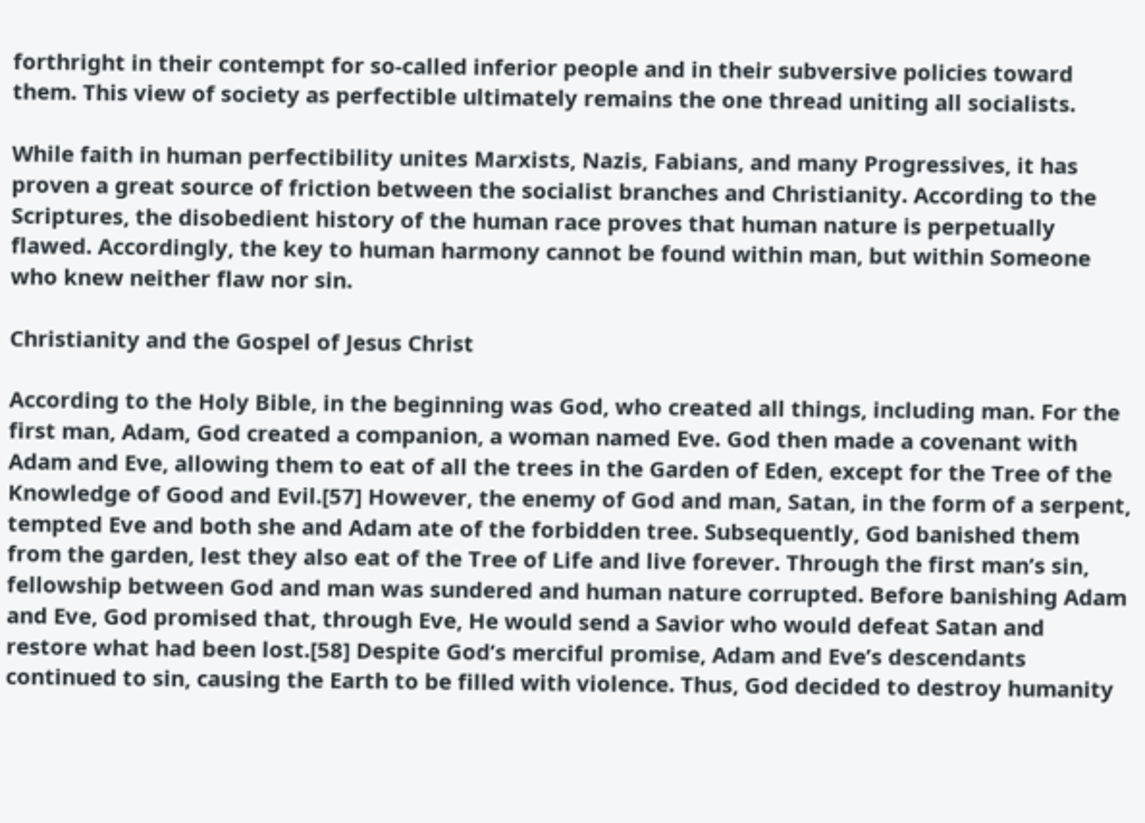forthright in their contempt for so-called inferior people and in their subversive policies toward them. This view of society as perfectible ultimately remains the one thread uniting all socialists.

While faith in human perfectibility unites Marxists, Nazis, Fabians, and many Progressives, it has proven a great source of friction between the socialist branches and Christianity. According to the Scriptures, the disobedient history of the human race proves that human nature is perpetually flawed. Accordingly, the key to human harmony cannot be found within man, but within Someone who knew neither flaw nor sin.

Christianity and the Gospel of Jesus Christ

According to the Holy Bible, in the beginning was God, who created all things, including man. For the first man, Adam, God created a companion, a woman named Eve. God then made a covenant with Adam and Eve, allowing them to eat of all the trees in the Garden of Eden, except for the Tree of the Knowledge of Good and Evil.[57] However, the enemy of God and man, Satan, in the form of a serpent, tempted Eve and both she and Adam ate of the forbidden tree. Subsequently, God banished them from the garden, lest they also eat of the Tree of Life and live forever. Through the first man’s sin, fellowship between God and man was sundered and human nature corrupted. Before banishing Adam and Eve, God promised that, through Eve, He would send a Savior who would defeat Satan and restore what had been lost.[58] Despite God’s merciful promise, Adam and Eve’s descendants continued to sin, causing the Earth to be filled with violence. Thus, God decided to destroy humanity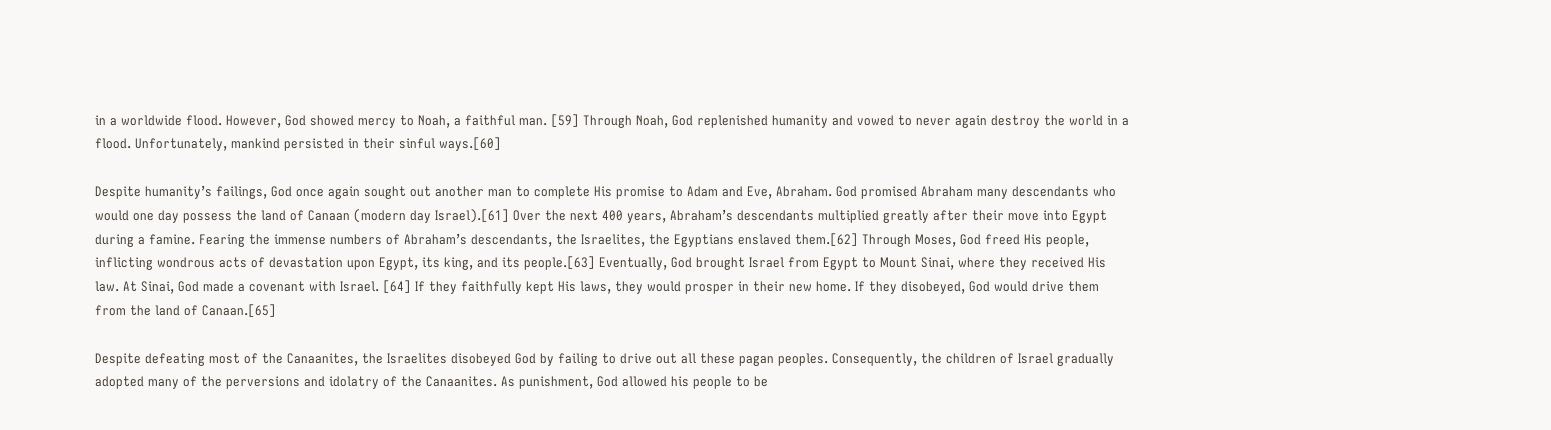in a worldwide flood. However, God showed mercy to Noah, a faithful man. [59] Through Noah, God replenished humanity and vowed to never again destroy the world in a flood. Unfortunately, mankind persisted in their sinful ways.[60]

Despite humanity’s failings, God once again sought out another man to complete His promise to Adam and Eve, Abraham. God promised Abraham many descendants who would one day possess the land of Canaan (modern day Israel).[61] Over the next 400 years, Abraham’s descendants multiplied greatly after their move into Egypt during a famine. Fearing the immense numbers of Abraham’s descendants, the Israelites, the Egyptians enslaved them.[62] Through Moses, God freed His people, inflicting wondrous acts of devastation upon Egypt, its king, and its people.[63] Eventually, God brought Israel from Egypt to Mount Sinai, where they received His law. At Sinai, God made a covenant with Israel. [64] If they faithfully kept His laws, they would prosper in their new home. If they disobeyed, God would drive them from the land of Canaan.[65]

Despite defeating most of the Canaanites, the Israelites disobeyed God by failing to drive out all these pagan peoples. Consequently, the children of Israel gradually adopted many of the perversions and idolatry of the Canaanites. As punishment, God allowed his people to be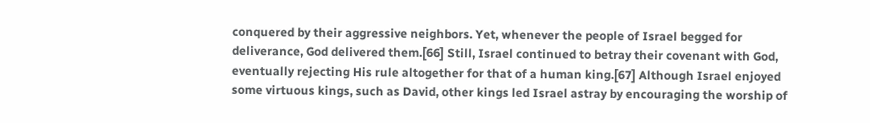conquered by their aggressive neighbors. Yet, whenever the people of Israel begged for deliverance, God delivered them.[66] Still, Israel continued to betray their covenant with God, eventually rejecting His rule altogether for that of a human king.[67] Although Israel enjoyed some virtuous kings, such as David, other kings led Israel astray by encouraging the worship of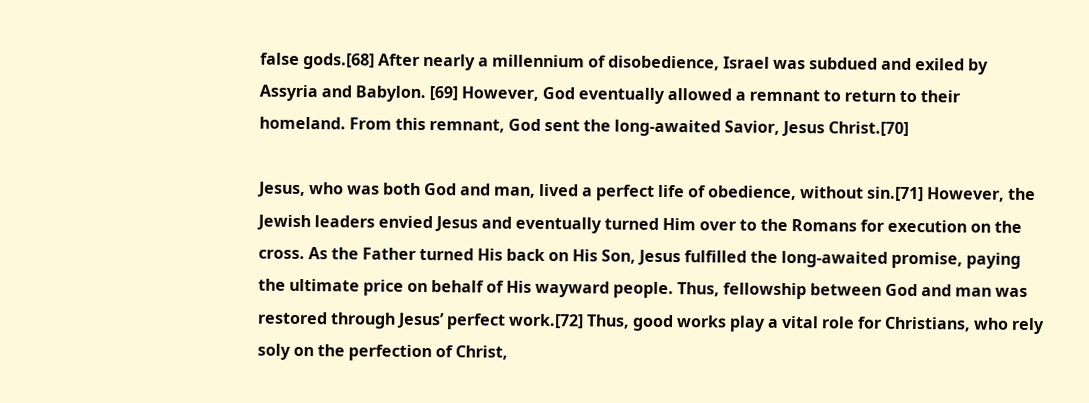false gods.[68] After nearly a millennium of disobedience, Israel was subdued and exiled by Assyria and Babylon. [69] However, God eventually allowed a remnant to return to their homeland. From this remnant, God sent the long-awaited Savior, Jesus Christ.[70]

Jesus, who was both God and man, lived a perfect life of obedience, without sin.[71] However, the Jewish leaders envied Jesus and eventually turned Him over to the Romans for execution on the cross. As the Father turned His back on His Son, Jesus fulfilled the long-awaited promise, paying the ultimate price on behalf of His wayward people. Thus, fellowship between God and man was restored through Jesus’ perfect work.[72] Thus, good works play a vital role for Christians, who rely soly on the perfection of Christ,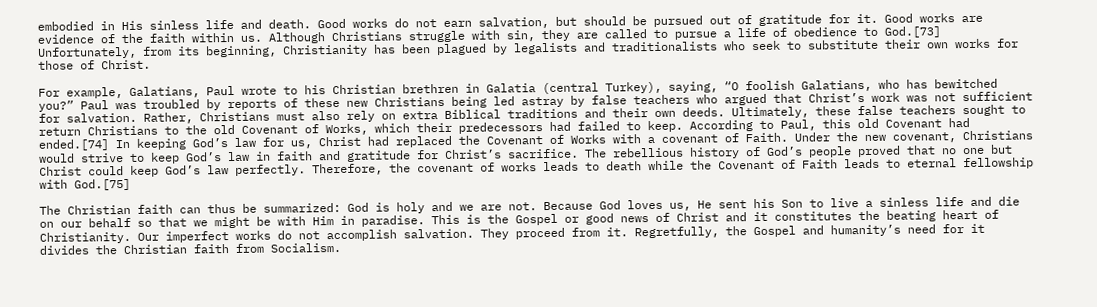embodied in His sinless life and death. Good works do not earn salvation, but should be pursued out of gratitude for it. Good works are evidence of the faith within us. Although Christians struggle with sin, they are called to pursue a life of obedience to God.[73]  Unfortunately, from its beginning, Christianity has been plagued by legalists and traditionalists who seek to substitute their own works for those of Christ.

For example, Galatians, Paul wrote to his Christian brethren in Galatia (central Turkey), saying, “O foolish Galatians, who has bewitched you?” Paul was troubled by reports of these new Christians being led astray by false teachers who argued that Christ’s work was not sufficient for salvation. Rather, Christians must also rely on extra Biblical traditions and their own deeds. Ultimately, these false teachers sought to return Christians to the old Covenant of Works, which their predecessors had failed to keep. According to Paul, this old Covenant had ended.[74] In keeping God’s law for us, Christ had replaced the Covenant of Works with a covenant of Faith. Under the new covenant, Christians would strive to keep God’s law in faith and gratitude for Christ’s sacrifice. The rebellious history of God’s people proved that no one but Christ could keep God’s law perfectly. Therefore, the covenant of works leads to death while the Covenant of Faith leads to eternal fellowship with God.[75]

The Christian faith can thus be summarized: God is holy and we are not. Because God loves us, He sent his Son to live a sinless life and die on our behalf so that we might be with Him in paradise. This is the Gospel or good news of Christ and it constitutes the beating heart of Christianity. Our imperfect works do not accomplish salvation. They proceed from it. Regretfully, the Gospel and humanity’s need for it divides the Christian faith from Socialism.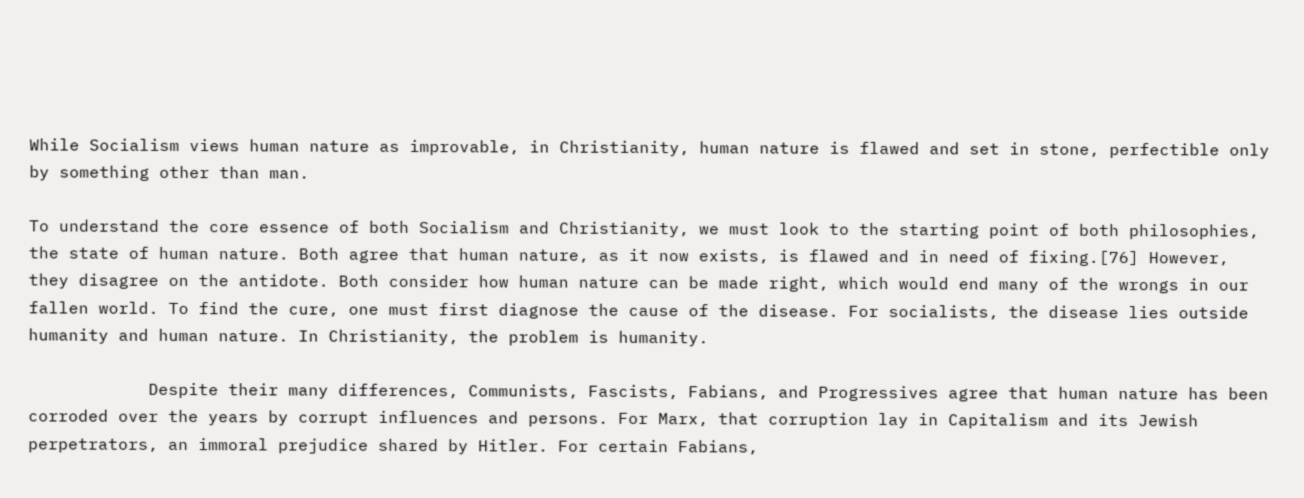While Socialism views human nature as improvable, in Christianity, human nature is flawed and set in stone, perfectible only by something other than man.

To understand the core essence of both Socialism and Christianity, we must look to the starting point of both philosophies, the state of human nature. Both agree that human nature, as it now exists, is flawed and in need of fixing.[76] However, they disagree on the antidote. Both consider how human nature can be made right, which would end many of the wrongs in our fallen world. To find the cure, one must first diagnose the cause of the disease. For socialists, the disease lies outside humanity and human nature. In Christianity, the problem is humanity.

            Despite their many differences, Communists, Fascists, Fabians, and Progressives agree that human nature has been corroded over the years by corrupt influences and persons. For Marx, that corruption lay in Capitalism and its Jewish perpetrators, an immoral prejudice shared by Hitler. For certain Fabians,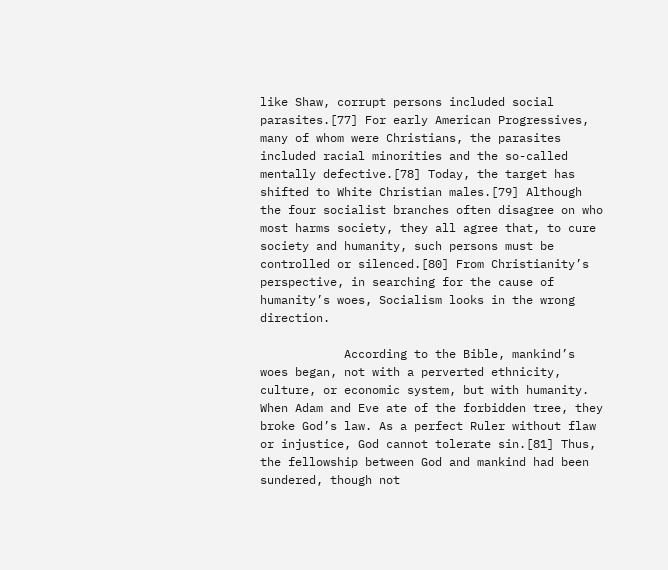like Shaw, corrupt persons included social parasites.[77] For early American Progressives, many of whom were Christians, the parasites included racial minorities and the so-called mentally defective.[78] Today, the target has shifted to White Christian males.[79] Although the four socialist branches often disagree on who most harms society, they all agree that, to cure society and humanity, such persons must be controlled or silenced.[80] From Christianity’s perspective, in searching for the cause of humanity’s woes, Socialism looks in the wrong direction.

            According to the Bible, mankind’s woes began, not with a perverted ethnicity, culture, or economic system, but with humanity. When Adam and Eve ate of the forbidden tree, they broke God’s law. As a perfect Ruler without flaw or injustice, God cannot tolerate sin.[81] Thus, the fellowship between God and mankind had been sundered, though not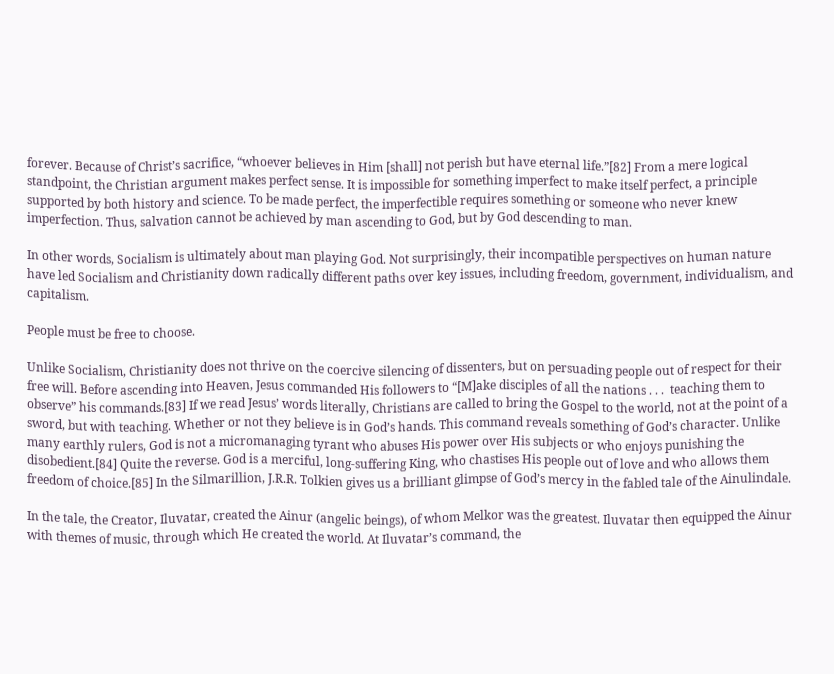forever. Because of Christ’s sacrifice, “whoever believes in Him [shall] not perish but have eternal life.”[82] From a mere logical standpoint, the Christian argument makes perfect sense. It is impossible for something imperfect to make itself perfect, a principle supported by both history and science. To be made perfect, the imperfectible requires something or someone who never knew imperfection. Thus, salvation cannot be achieved by man ascending to God, but by God descending to man.

In other words, Socialism is ultimately about man playing God. Not surprisingly, their incompatible perspectives on human nature have led Socialism and Christianity down radically different paths over key issues, including freedom, government, individualism, and capitalism.

People must be free to choose.

Unlike Socialism, Christianity does not thrive on the coercive silencing of dissenters, but on persuading people out of respect for their free will. Before ascending into Heaven, Jesus commanded His followers to “[M]ake disciples of all the nations . . .  teaching them to observe” his commands.[83] If we read Jesus’ words literally, Christians are called to bring the Gospel to the world, not at the point of a sword, but with teaching. Whether or not they believe is in God’s hands. This command reveals something of God’s character. Unlike many earthly rulers, God is not a micromanaging tyrant who abuses His power over His subjects or who enjoys punishing the disobedient.[84] Quite the reverse. God is a merciful, long-suffering King, who chastises His people out of love and who allows them freedom of choice.[85] In the Silmarillion, J.R.R. Tolkien gives us a brilliant glimpse of God’s mercy in the fabled tale of the Ainulindale.

In the tale, the Creator, Iluvatar, created the Ainur (angelic beings), of whom Melkor was the greatest. Iluvatar then equipped the Ainur with themes of music, through which He created the world. At Iluvatar’s command, the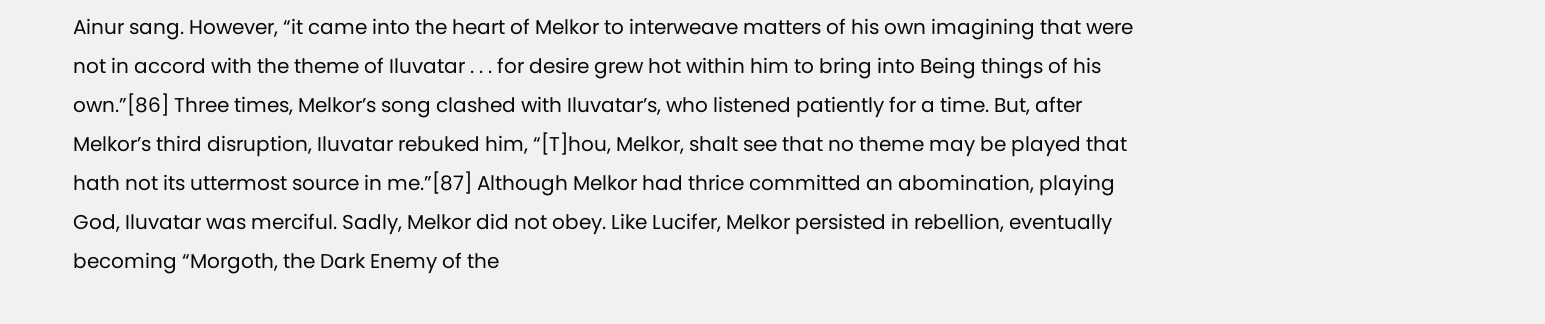Ainur sang. However, “it came into the heart of Melkor to interweave matters of his own imagining that were not in accord with the theme of Iluvatar . . . for desire grew hot within him to bring into Being things of his own.”[86] Three times, Melkor’s song clashed with Iluvatar’s, who listened patiently for a time. But, after Melkor’s third disruption, Iluvatar rebuked him, “[T]hou, Melkor, shalt see that no theme may be played that hath not its uttermost source in me.”[87] Although Melkor had thrice committed an abomination, playing God, Iluvatar was merciful. Sadly, Melkor did not obey. Like Lucifer, Melkor persisted in rebellion, eventually becoming “Morgoth, the Dark Enemy of the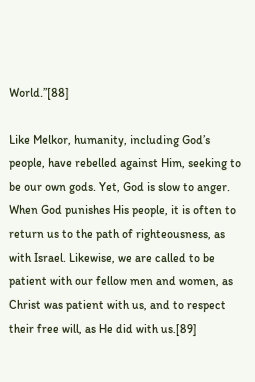World.”[88]

Like Melkor, humanity, including God’s people, have rebelled against Him, seeking to be our own gods. Yet, God is slow to anger. When God punishes His people, it is often to return us to the path of righteousness, as with Israel. Likewise, we are called to be patient with our fellow men and women, as Christ was patient with us, and to respect their free will, as He did with us.[89]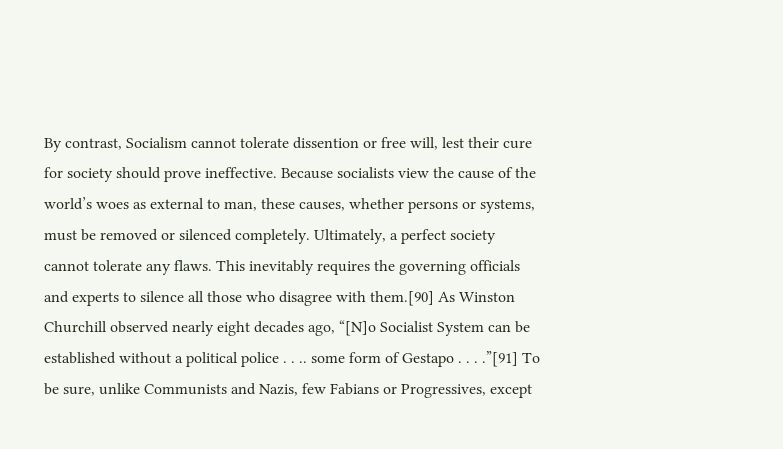By contrast, Socialism cannot tolerate dissention or free will, lest their cure for society should prove ineffective. Because socialists view the cause of the world’s woes as external to man, these causes, whether persons or systems, must be removed or silenced completely. Ultimately, a perfect society cannot tolerate any flaws. This inevitably requires the governing officials and experts to silence all those who disagree with them.[90] As Winston Churchill observed nearly eight decades ago, “[N]o Socialist System can be established without a political police . . .. some form of Gestapo . . . .”[91] To be sure, unlike Communists and Nazis, few Fabians or Progressives, except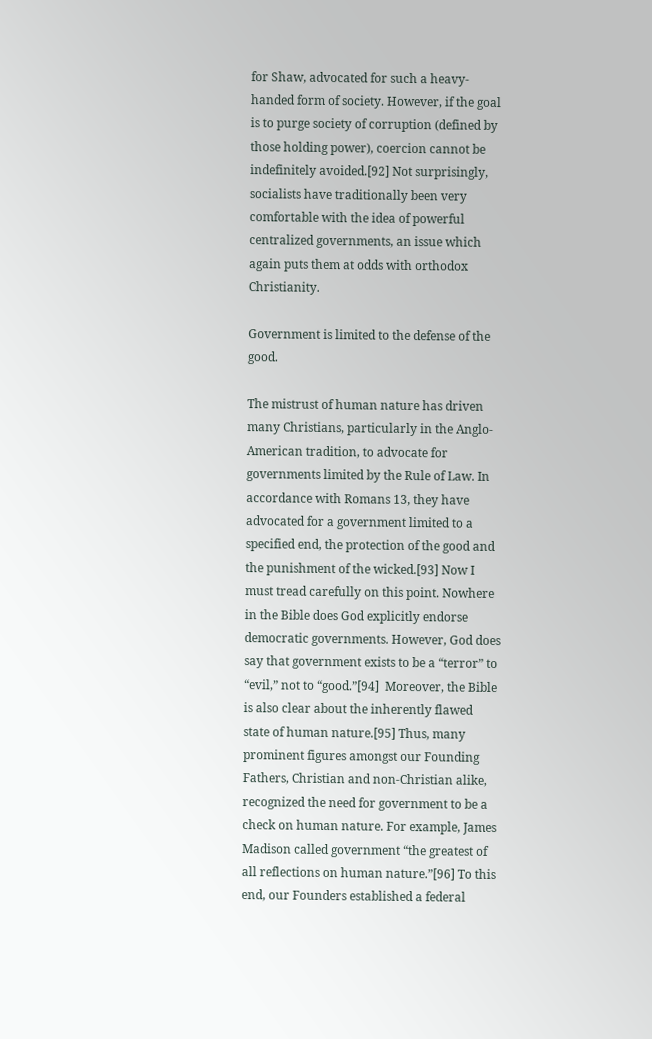for Shaw, advocated for such a heavy-handed form of society. However, if the goal is to purge society of corruption (defined by those holding power), coercion cannot be indefinitely avoided.[92] Not surprisingly, socialists have traditionally been very comfortable with the idea of powerful centralized governments, an issue which again puts them at odds with orthodox Christianity.

Government is limited to the defense of the good.

The mistrust of human nature has driven many Christians, particularly in the Anglo-American tradition, to advocate for governments limited by the Rule of Law. In accordance with Romans 13, they have advocated for a government limited to a specified end, the protection of the good and the punishment of the wicked.[93] Now I must tread carefully on this point. Nowhere in the Bible does God explicitly endorse democratic governments. However, God does say that government exists to be a “terror” to “evil,” not to “good.”[94]  Moreover, the Bible is also clear about the inherently flawed state of human nature.[95] Thus, many prominent figures amongst our Founding Fathers, Christian and non-Christian alike, recognized the need for government to be a check on human nature. For example, James Madison called government “the greatest of all reflections on human nature.”[96] To this end, our Founders established a federal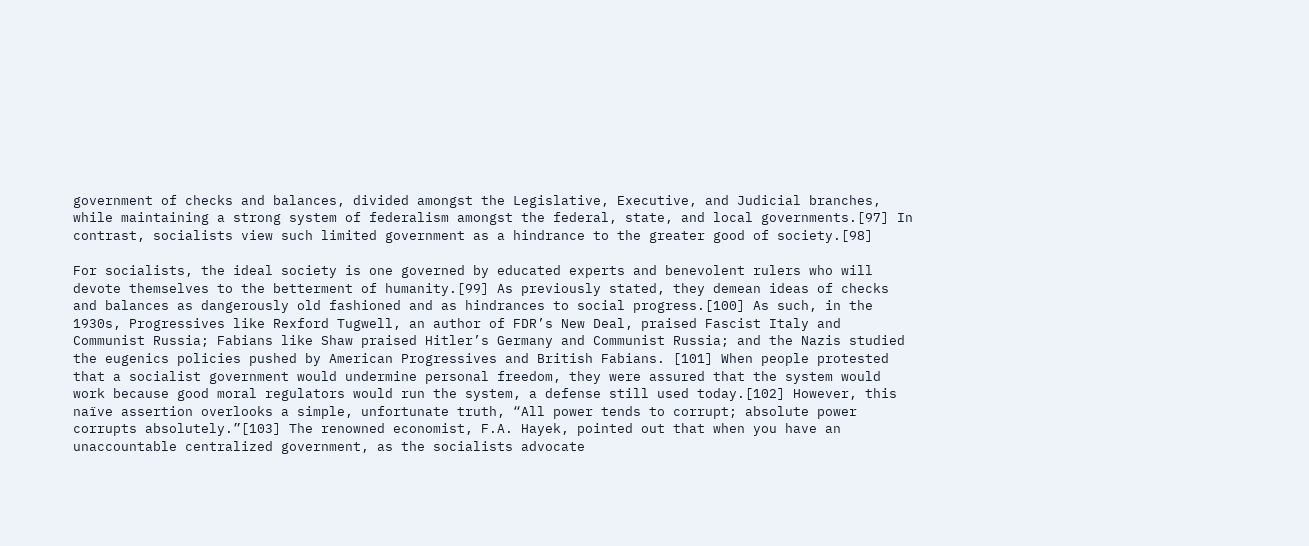government of checks and balances, divided amongst the Legislative, Executive, and Judicial branches, while maintaining a strong system of federalism amongst the federal, state, and local governments.[97] In contrast, socialists view such limited government as a hindrance to the greater good of society.[98]

For socialists, the ideal society is one governed by educated experts and benevolent rulers who will devote themselves to the betterment of humanity.[99] As previously stated, they demean ideas of checks and balances as dangerously old fashioned and as hindrances to social progress.[100] As such, in the 1930s, Progressives like Rexford Tugwell, an author of FDR’s New Deal, praised Fascist Italy and Communist Russia; Fabians like Shaw praised Hitler’s Germany and Communist Russia; and the Nazis studied the eugenics policies pushed by American Progressives and British Fabians. [101] When people protested that a socialist government would undermine personal freedom, they were assured that the system would work because good moral regulators would run the system, a defense still used today.[102] However, this naïve assertion overlooks a simple, unfortunate truth, “All power tends to corrupt; absolute power corrupts absolutely.”[103] The renowned economist, F.A. Hayek, pointed out that when you have an unaccountable centralized government, as the socialists advocate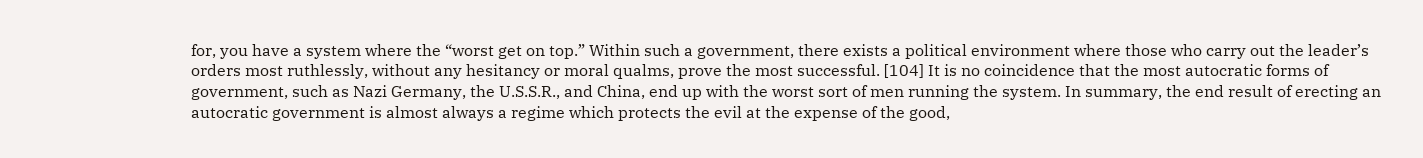for, you have a system where the “worst get on top.” Within such a government, there exists a political environment where those who carry out the leader’s orders most ruthlessly, without any hesitancy or moral qualms, prove the most successful. [104] It is no coincidence that the most autocratic forms of government, such as Nazi Germany, the U.S.S.R., and China, end up with the worst sort of men running the system. In summary, the end result of erecting an autocratic government is almost always a regime which protects the evil at the expense of the good,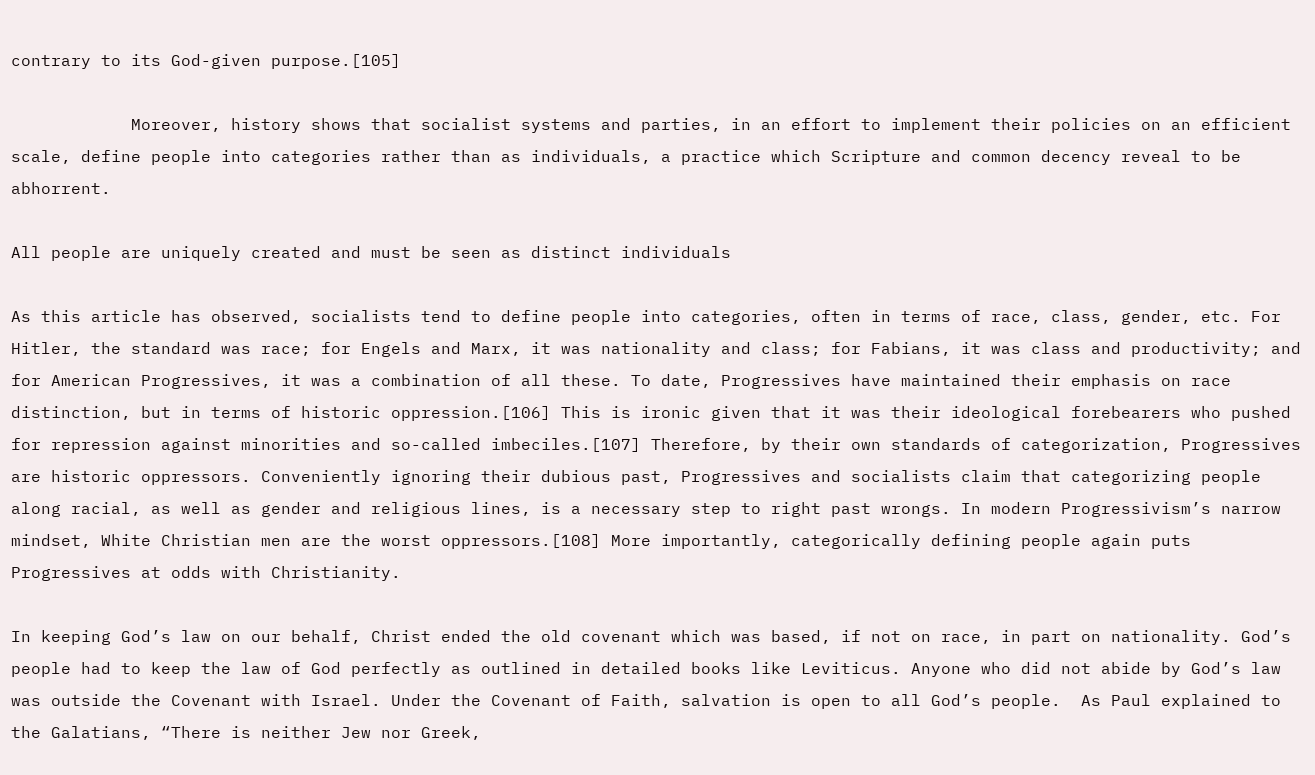contrary to its God-given purpose.[105]

            Moreover, history shows that socialist systems and parties, in an effort to implement their policies on an efficient scale, define people into categories rather than as individuals, a practice which Scripture and common decency reveal to be abhorrent.

All people are uniquely created and must be seen as distinct individuals

As this article has observed, socialists tend to define people into categories, often in terms of race, class, gender, etc. For Hitler, the standard was race; for Engels and Marx, it was nationality and class; for Fabians, it was class and productivity; and for American Progressives, it was a combination of all these. To date, Progressives have maintained their emphasis on race distinction, but in terms of historic oppression.[106] This is ironic given that it was their ideological forebearers who pushed for repression against minorities and so-called imbeciles.[107] Therefore, by their own standards of categorization, Progressives are historic oppressors. Conveniently ignoring their dubious past, Progressives and socialists claim that categorizing people along racial, as well as gender and religious lines, is a necessary step to right past wrongs. In modern Progressivism’s narrow mindset, White Christian men are the worst oppressors.[108] More importantly, categorically defining people again puts Progressives at odds with Christianity.

In keeping God’s law on our behalf, Christ ended the old covenant which was based, if not on race, in part on nationality. God’s people had to keep the law of God perfectly as outlined in detailed books like Leviticus. Anyone who did not abide by God’s law was outside the Covenant with Israel. Under the Covenant of Faith, salvation is open to all God’s people.  As Paul explained to the Galatians, “There is neither Jew nor Greek,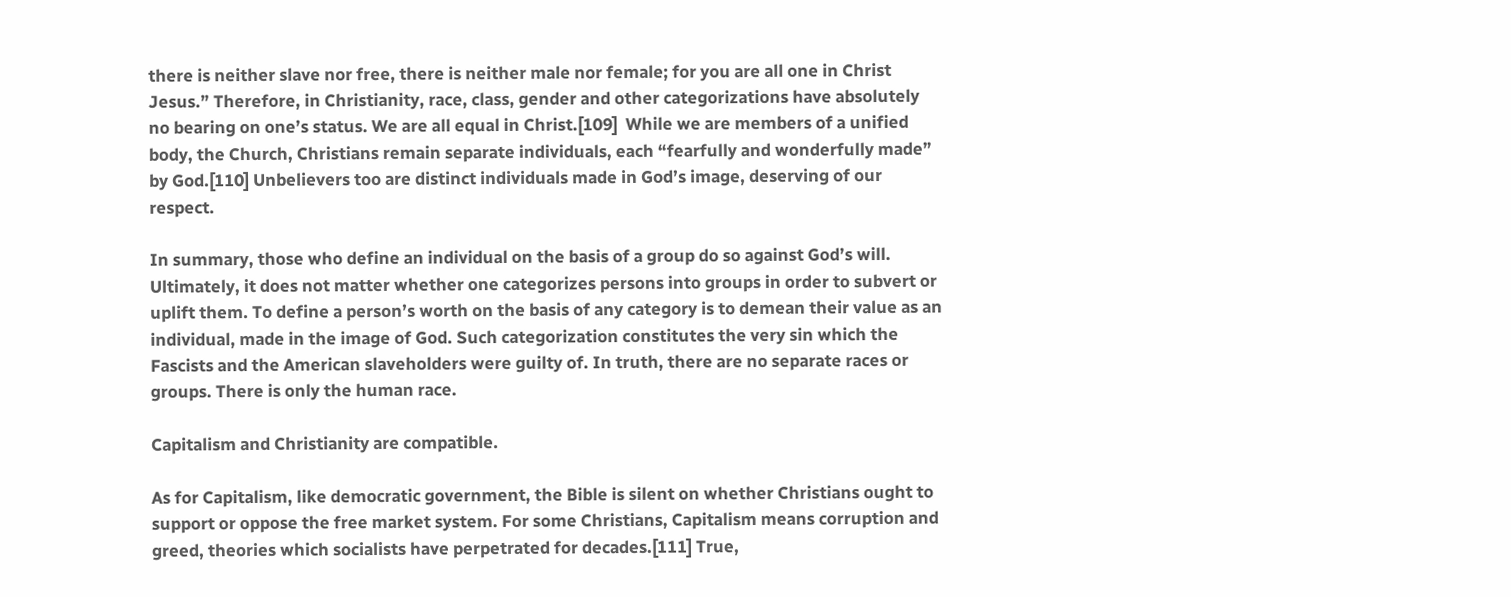there is neither slave nor free, there is neither male nor female; for you are all one in Christ Jesus.” Therefore, in Christianity, race, class, gender and other categorizations have absolutely no bearing on one’s status. We are all equal in Christ.[109]  While we are members of a unified body, the Church, Christians remain separate individuals, each “fearfully and wonderfully made” by God.[110] Unbelievers too are distinct individuals made in God’s image, deserving of our respect.

In summary, those who define an individual on the basis of a group do so against God’s will. Ultimately, it does not matter whether one categorizes persons into groups in order to subvert or uplift them. To define a person’s worth on the basis of any category is to demean their value as an individual, made in the image of God. Such categorization constitutes the very sin which the Fascists and the American slaveholders were guilty of. In truth, there are no separate races or groups. There is only the human race.

Capitalism and Christianity are compatible.

As for Capitalism, like democratic government, the Bible is silent on whether Christians ought to support or oppose the free market system. For some Christians, Capitalism means corruption and greed, theories which socialists have perpetrated for decades.[111] True,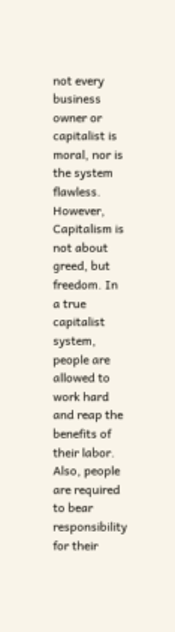not every business owner or capitalist is moral, nor is the system flawless. However, Capitalism is not about greed, but freedom. In a true capitalist system, people are allowed to work hard and reap the benefits of their labor. Also, people are required to bear responsibility for their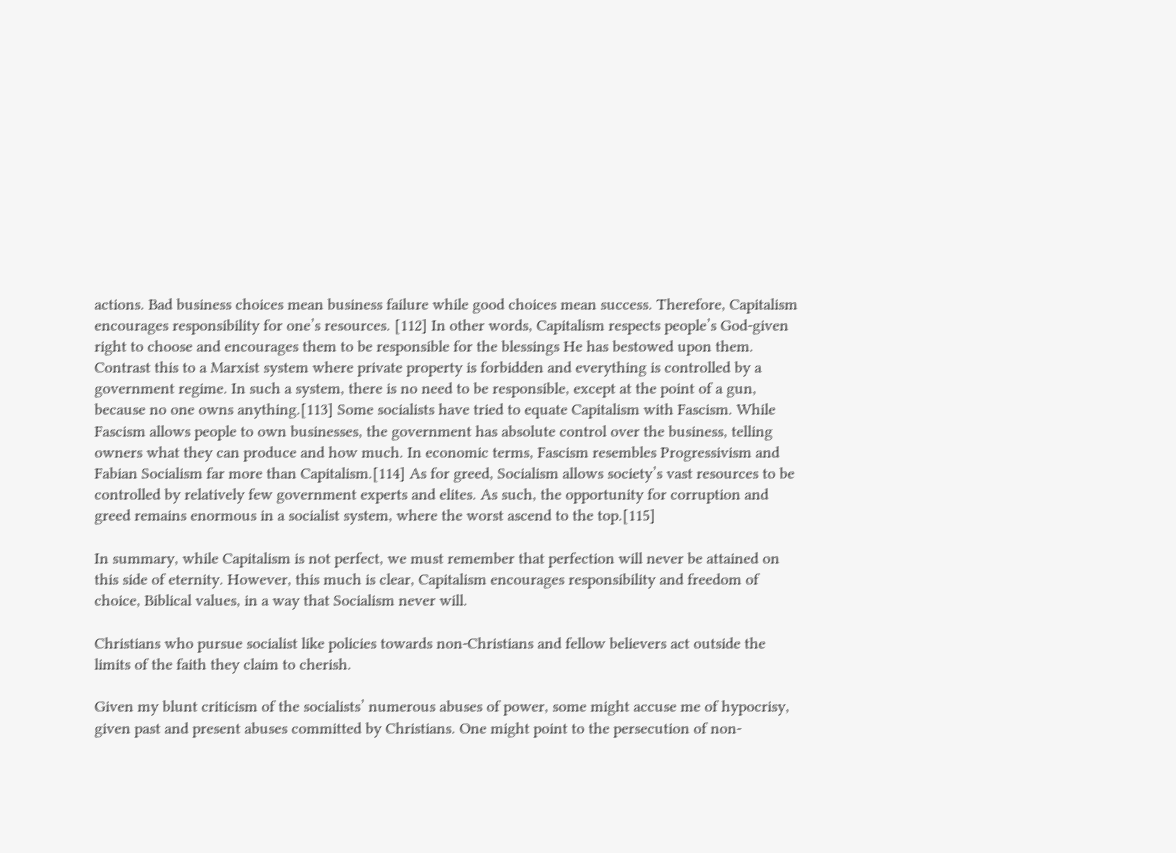actions. Bad business choices mean business failure while good choices mean success. Therefore, Capitalism encourages responsibility for one’s resources. [112] In other words, Capitalism respects people’s God-given right to choose and encourages them to be responsible for the blessings He has bestowed upon them. Contrast this to a Marxist system where private property is forbidden and everything is controlled by a government regime. In such a system, there is no need to be responsible, except at the point of a gun, because no one owns anything.[113] Some socialists have tried to equate Capitalism with Fascism. While Fascism allows people to own businesses, the government has absolute control over the business, telling owners what they can produce and how much. In economic terms, Fascism resembles Progressivism and Fabian Socialism far more than Capitalism.[114] As for greed, Socialism allows society’s vast resources to be controlled by relatively few government experts and elites. As such, the opportunity for corruption and greed remains enormous in a socialist system, where the worst ascend to the top.[115]

In summary, while Capitalism is not perfect, we must remember that perfection will never be attained on this side of eternity. However, this much is clear, Capitalism encourages responsibility and freedom of choice, Biblical values, in a way that Socialism never will.

Christians who pursue socialist like policies towards non-Christians and fellow believers act outside the limits of the faith they claim to cherish.

Given my blunt criticism of the socialists’ numerous abuses of power, some might accuse me of hypocrisy, given past and present abuses committed by Christians. One might point to the persecution of non-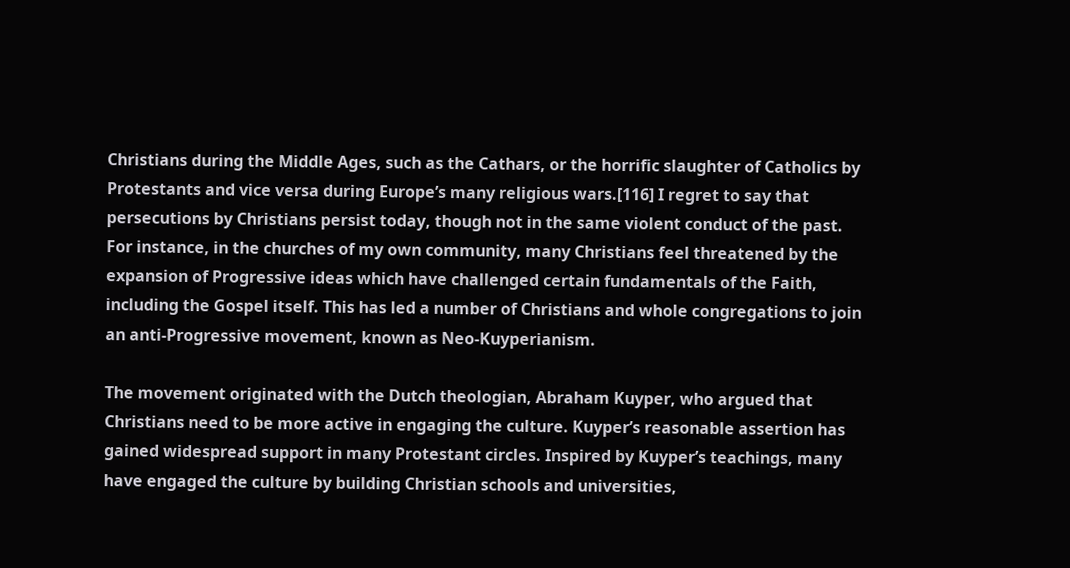Christians during the Middle Ages, such as the Cathars, or the horrific slaughter of Catholics by Protestants and vice versa during Europe’s many religious wars.[116] I regret to say that persecutions by Christians persist today, though not in the same violent conduct of the past. For instance, in the churches of my own community, many Christians feel threatened by the expansion of Progressive ideas which have challenged certain fundamentals of the Faith, including the Gospel itself. This has led a number of Christians and whole congregations to join an anti-Progressive movement, known as Neo-Kuyperianism.

The movement originated with the Dutch theologian, Abraham Kuyper, who argued that Christians need to be more active in engaging the culture. Kuyper’s reasonable assertion has gained widespread support in many Protestant circles. Inspired by Kuyper’s teachings, many have engaged the culture by building Christian schools and universities,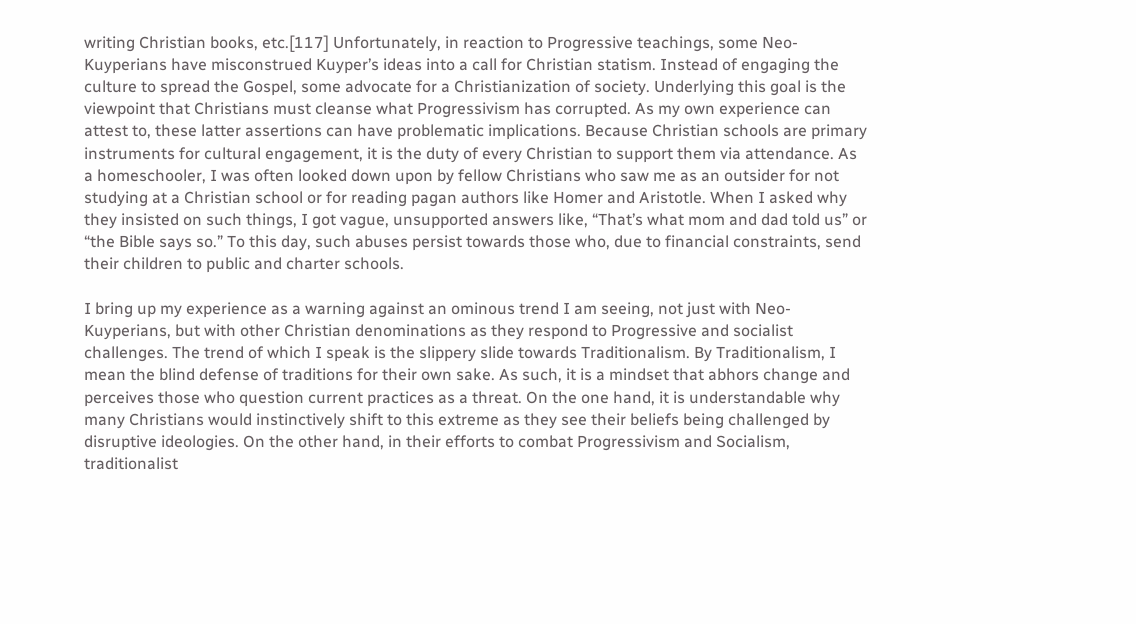writing Christian books, etc.[117] Unfortunately, in reaction to Progressive teachings, some Neo-Kuyperians have misconstrued Kuyper’s ideas into a call for Christian statism. Instead of engaging the culture to spread the Gospel, some advocate for a Christianization of society. Underlying this goal is the viewpoint that Christians must cleanse what Progressivism has corrupted. As my own experience can attest to, these latter assertions can have problematic implications. Because Christian schools are primary instruments for cultural engagement, it is the duty of every Christian to support them via attendance. As a homeschooler, I was often looked down upon by fellow Christians who saw me as an outsider for not studying at a Christian school or for reading pagan authors like Homer and Aristotle. When I asked why they insisted on such things, I got vague, unsupported answers like, “That’s what mom and dad told us” or “the Bible says so.” To this day, such abuses persist towards those who, due to financial constraints, send their children to public and charter schools.

I bring up my experience as a warning against an ominous trend I am seeing, not just with Neo-Kuyperians, but with other Christian denominations as they respond to Progressive and socialist challenges. The trend of which I speak is the slippery slide towards Traditionalism. By Traditionalism, I mean the blind defense of traditions for their own sake. As such, it is a mindset that abhors change and perceives those who question current practices as a threat. On the one hand, it is understandable why many Christians would instinctively shift to this extreme as they see their beliefs being challenged by disruptive ideologies. On the other hand, in their efforts to combat Progressivism and Socialism, traditionalist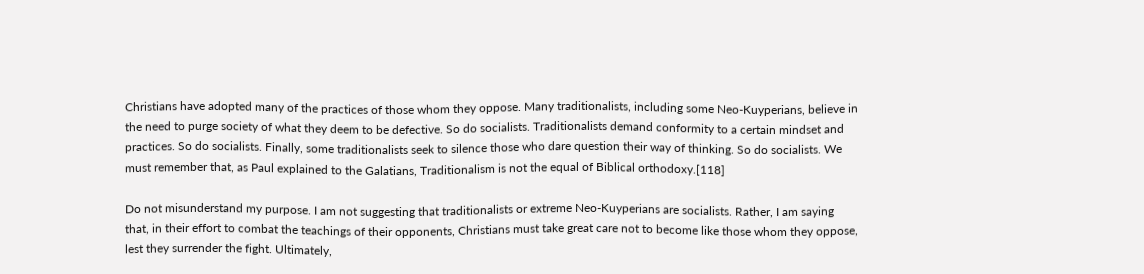Christians have adopted many of the practices of those whom they oppose. Many traditionalists, including some Neo-Kuyperians, believe in the need to purge society of what they deem to be defective. So do socialists. Traditionalists demand conformity to a certain mindset and practices. So do socialists. Finally, some traditionalists seek to silence those who dare question their way of thinking. So do socialists. We must remember that, as Paul explained to the Galatians, Traditionalism is not the equal of Biblical orthodoxy.[118]

Do not misunderstand my purpose. I am not suggesting that traditionalists or extreme Neo-Kuyperians are socialists. Rather, I am saying that, in their effort to combat the teachings of their opponents, Christians must take great care not to become like those whom they oppose, lest they surrender the fight. Ultimately,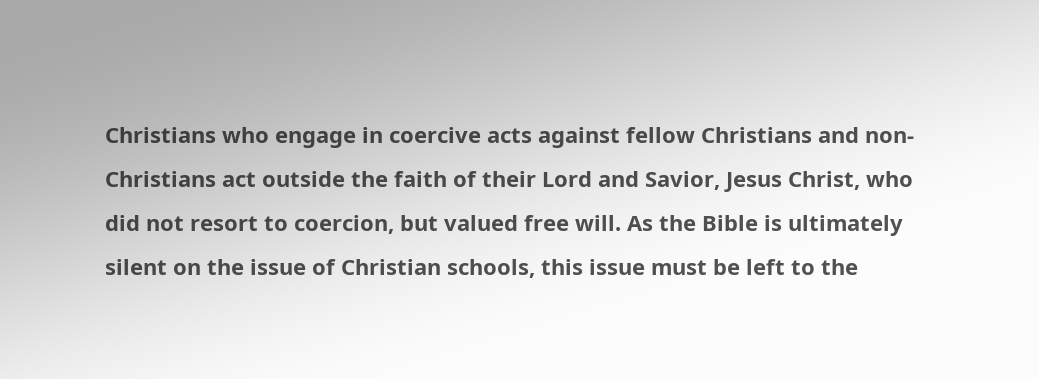Christians who engage in coercive acts against fellow Christians and non-Christians act outside the faith of their Lord and Savior, Jesus Christ, who did not resort to coercion, but valued free will. As the Bible is ultimately silent on the issue of Christian schools, this issue must be left to the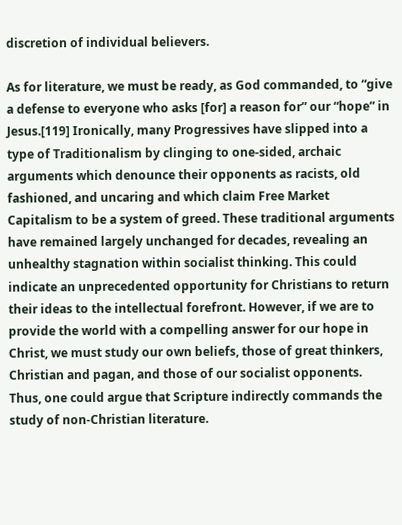discretion of individual believers.

As for literature, we must be ready, as God commanded, to “give a defense to everyone who asks [for] a reason for” our “hope” in Jesus.[119] Ironically, many Progressives have slipped into a type of Traditionalism by clinging to one-sided, archaic arguments which denounce their opponents as racists, old fashioned, and uncaring and which claim Free Market Capitalism to be a system of greed. These traditional arguments have remained largely unchanged for decades, revealing an unhealthy stagnation within socialist thinking. This could indicate an unprecedented opportunity for Christians to return their ideas to the intellectual forefront. However, if we are to provide the world with a compelling answer for our hope in Christ, we must study our own beliefs, those of great thinkers, Christian and pagan, and those of our socialist opponents. Thus, one could argue that Scripture indirectly commands the study of non-Christian literature.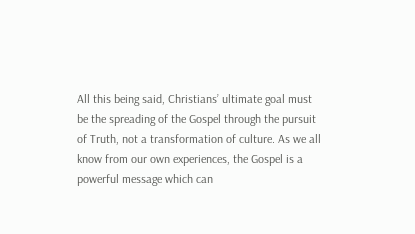All this being said, Christians’ ultimate goal must be the spreading of the Gospel through the pursuit of Truth, not a transformation of culture. As we all know from our own experiences, the Gospel is a powerful message which can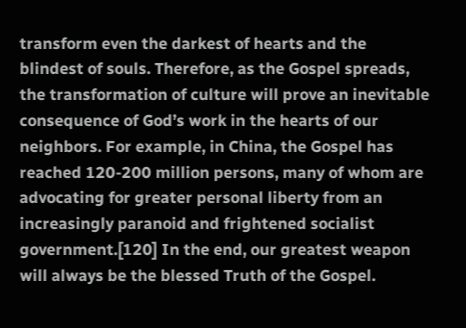transform even the darkest of hearts and the blindest of souls. Therefore, as the Gospel spreads, the transformation of culture will prove an inevitable consequence of God’s work in the hearts of our neighbors. For example, in China, the Gospel has reached 120-200 million persons, many of whom are advocating for greater personal liberty from an increasingly paranoid and frightened socialist government.[120] In the end, our greatest weapon will always be the blessed Truth of the Gospel.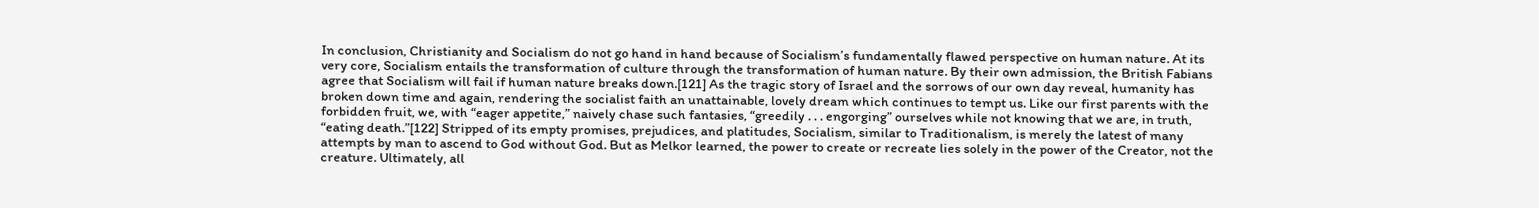In conclusion, Christianity and Socialism do not go hand in hand because of Socialism’s fundamentally flawed perspective on human nature. At its very core, Socialism entails the transformation of culture through the transformation of human nature. By their own admission, the British Fabians agree that Socialism will fail if human nature breaks down.[121] As the tragic story of Israel and the sorrows of our own day reveal, humanity has broken down time and again, rendering the socialist faith an unattainable, lovely dream which continues to tempt us. Like our first parents with the forbidden fruit, we, with “eager appetite,” naively chase such fantasies, “greedily . . . engorging” ourselves while not knowing that we are, in truth, “eating death.”[122] Stripped of its empty promises, prejudices, and platitudes, Socialism, similar to Traditionalism, is merely the latest of many attempts by man to ascend to God without God. But as Melkor learned, the power to create or recreate lies solely in the power of the Creator, not the creature. Ultimately, all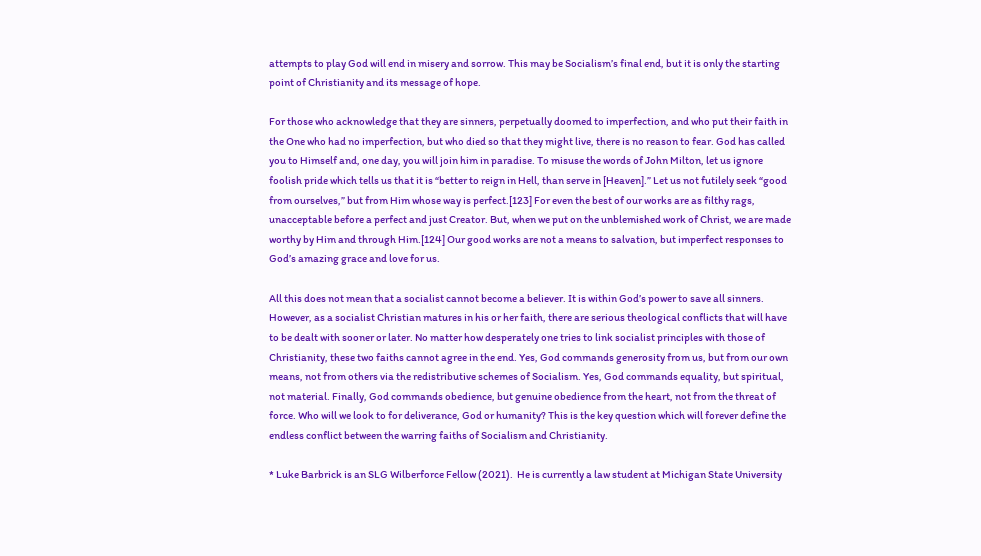attempts to play God will end in misery and sorrow. This may be Socialism’s final end, but it is only the starting point of Christianity and its message of hope.

For those who acknowledge that they are sinners, perpetually doomed to imperfection, and who put their faith in the One who had no imperfection, but who died so that they might live, there is no reason to fear. God has called you to Himself and, one day, you will join him in paradise. To misuse the words of John Milton, let us ignore foolish pride which tells us that it is “better to reign in Hell, than serve in [Heaven].” Let us not futilely seek “good from ourselves,” but from Him whose way is perfect.[123] For even the best of our works are as filthy rags, unacceptable before a perfect and just Creator. But, when we put on the unblemished work of Christ, we are made worthy by Him and through Him.[124] Our good works are not a means to salvation, but imperfect responses to God’s amazing grace and love for us.

All this does not mean that a socialist cannot become a believer. It is within God’s power to save all sinners. However, as a socialist Christian matures in his or her faith, there are serious theological conflicts that will have to be dealt with sooner or later. No matter how desperately one tries to link socialist principles with those of Christianity, these two faiths cannot agree in the end. Yes, God commands generosity from us, but from our own means, not from others via the redistributive schemes of Socialism. Yes, God commands equality, but spiritual, not material. Finally, God commands obedience, but genuine obedience from the heart, not from the threat of force. Who will we look to for deliverance, God or humanity? This is the key question which will forever define the endless conflict between the warring faiths of Socialism and Christianity.

* Luke Barbrick is an SLG Wilberforce Fellow (2021).  He is currently a law student at Michigan State University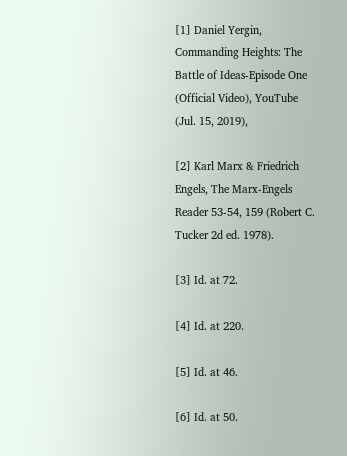[1] Daniel Yergin, Commanding Heights: The Battle of Ideas-Episode One (Official Video), YouTube (Jul. 15, 2019),

[2] Karl Marx & Friedrich Engels, The Marx-Engels Reader 53-54, 159 (Robert C. Tucker 2d ed. 1978).

[3] Id. at 72.

[4] Id. at 220.

[5] Id. at 46.

[6] Id. at 50.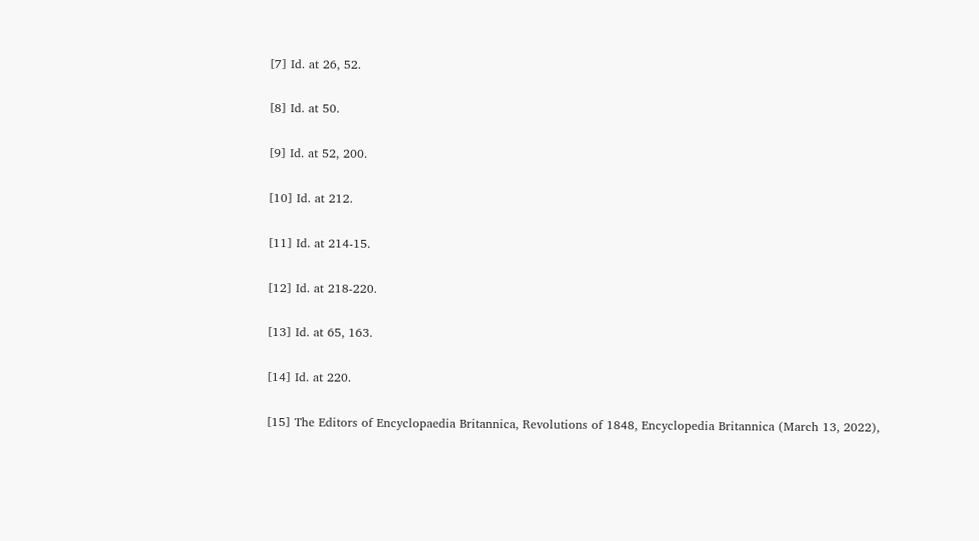[7] Id. at 26, 52.

[8] Id. at 50.

[9] Id. at 52, 200.

[10] Id. at 212.

[11] Id. at 214-15.

[12] Id. at 218-220.

[13] Id. at 65, 163.

[14] Id. at 220.

[15] The Editors of Encyclopaedia Britannica, Revolutions of 1848, Encyclopedia Britannica (March 13, 2022),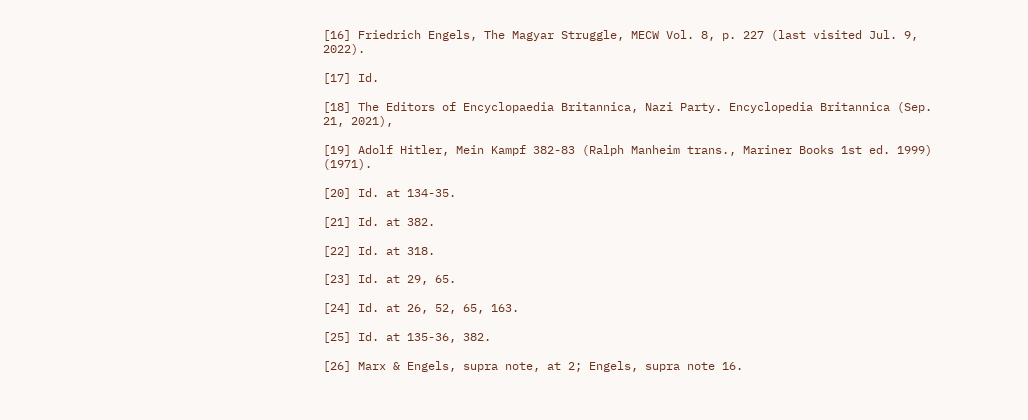[16] Friedrich Engels, The Magyar Struggle, MECW Vol. 8, p. 227 (last visited Jul. 9, 2022).

[17] Id.

[18] The Editors of Encyclopaedia Britannica, Nazi Party. Encyclopedia Britannica (Sep. 21, 2021),

[19] Adolf Hitler, Mein Kampf 382-83 (Ralph Manheim trans., Mariner Books 1st ed. 1999) (1971).

[20] Id. at 134-35.

[21] Id. at 382.

[22] Id. at 318.

[23] Id. at 29, 65.

[24] Id. at 26, 52, 65, 163.

[25] Id. at 135-36, 382.

[26] Marx & Engels, supra note, at 2; Engels, supra note 16.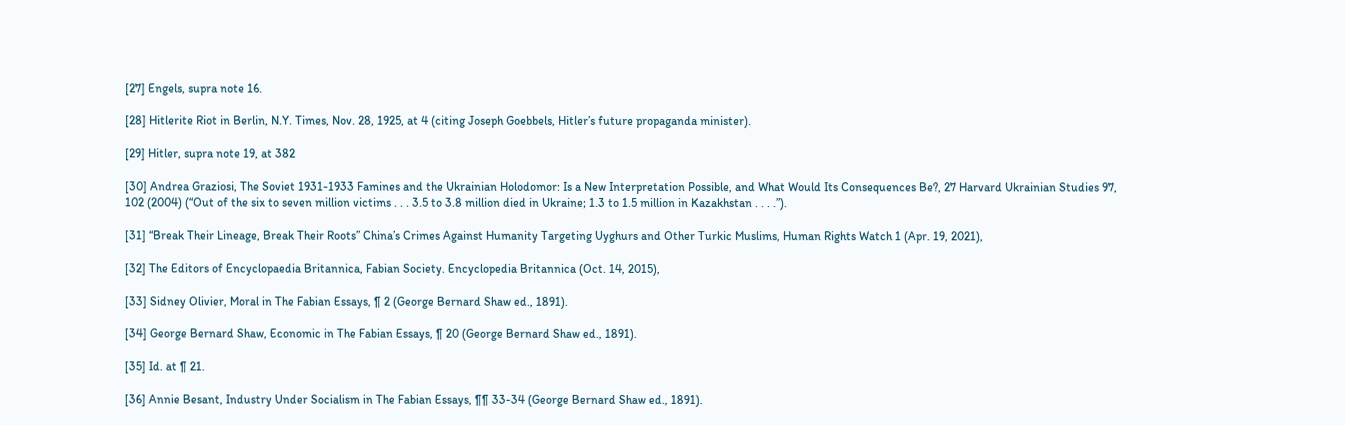[27] Engels, supra note 16.

[28] Hitlerite Riot in Berlin, N.Y. Times, Nov. 28, 1925, at 4 (citing Joseph Goebbels, Hitler’s future propaganda minister).

[29] Hitler, supra note 19, at 382

[30] Andrea Graziosi, The Soviet 1931-1933 Famines and the Ukrainian Holodomor: Is a New Interpretation Possible, and What Would Its Consequences Be?, 27 Harvard Ukrainian Studies 97, 102 (2004) (“Out of the six to seven million victims . . . 3.5 to 3.8 million died in Ukraine; 1.3 to 1.5 million in Kazakhstan . . . .”).

[31] “Break Their Lineage, Break Their Roots” China’s Crimes Against Humanity Targeting Uyghurs and Other Turkic Muslims, Human Rights Watch 1 (Apr. 19, 2021),

[32] The Editors of Encyclopaedia Britannica, Fabian Society. Encyclopedia Britannica (Oct. 14, 2015),

[33] Sidney Olivier, Moral in The Fabian Essays, ¶ 2 (George Bernard Shaw ed., 1891).

[34] George Bernard Shaw, Economic in The Fabian Essays, ¶ 20 (George Bernard Shaw ed., 1891).

[35] Id. at ¶ 21.

[36] Annie Besant, Industry Under Socialism in The Fabian Essays, ¶¶ 33-34 (George Bernard Shaw ed., 1891).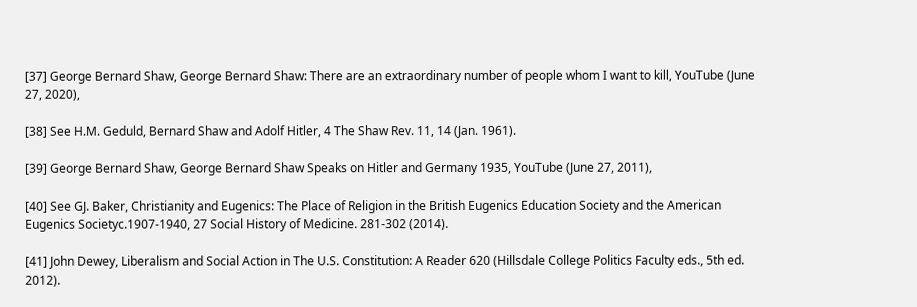[37] George Bernard Shaw, George Bernard Shaw: There are an extraordinary number of people whom I want to kill, YouTube (June 27, 2020),

[38] See H.M. Geduld, Bernard Shaw and Adolf Hitler, 4 The Shaw Rev. 11, 14 (Jan. 1961).

[39] George Bernard Shaw, George Bernard Shaw Speaks on Hitler and Germany 1935, YouTube (June 27, 2011),

[40] See GJ. Baker, Christianity and Eugenics: The Place of Religion in the British Eugenics Education Society and the American Eugenics Societyc.1907-1940, 27 Social History of Medicine. 281-302 (2014).

[41] John Dewey, Liberalism and Social Action in The U.S. Constitution: A Reader 620 (Hillsdale College Politics Faculty eds., 5th ed. 2012).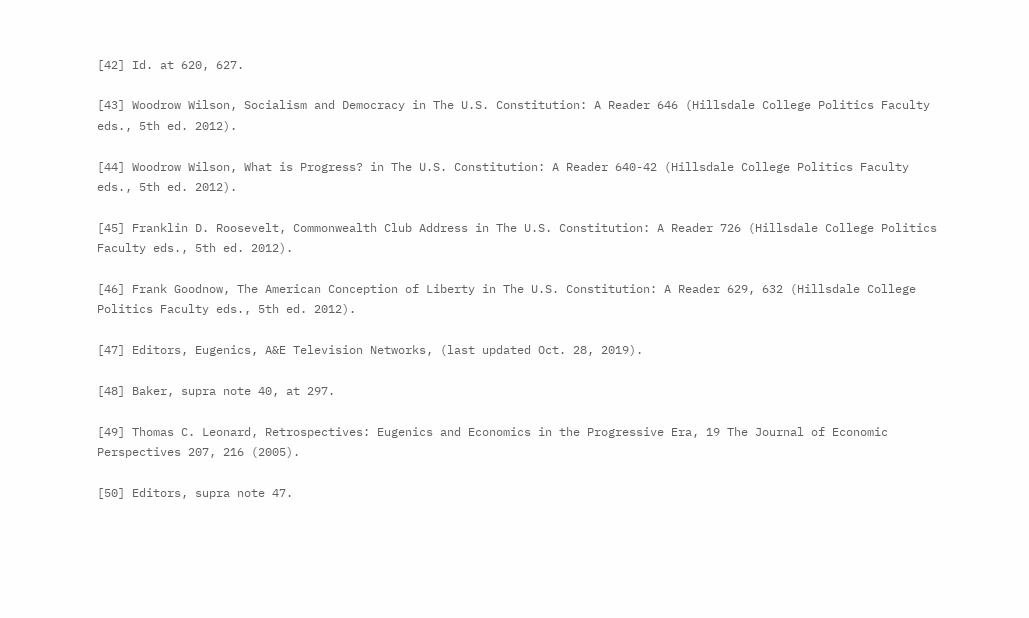[42] Id. at 620, 627.

[43] Woodrow Wilson, Socialism and Democracy in The U.S. Constitution: A Reader 646 (Hillsdale College Politics Faculty eds., 5th ed. 2012).

[44] Woodrow Wilson, What is Progress? in The U.S. Constitution: A Reader 640-42 (Hillsdale College Politics Faculty eds., 5th ed. 2012).

[45] Franklin D. Roosevelt, Commonwealth Club Address in The U.S. Constitution: A Reader 726 (Hillsdale College Politics Faculty eds., 5th ed. 2012).

[46] Frank Goodnow, The American Conception of Liberty in The U.S. Constitution: A Reader 629, 632 (Hillsdale College Politics Faculty eds., 5th ed. 2012).

[47] Editors, Eugenics, A&E Television Networks, (last updated Oct. 28, 2019).

[48] Baker, supra note 40, at 297.

[49] Thomas C. Leonard, Retrospectives: Eugenics and Economics in the Progressive Era, 19 The Journal of Economic Perspectives 207, 216 (2005).

[50] Editors, supra note 47.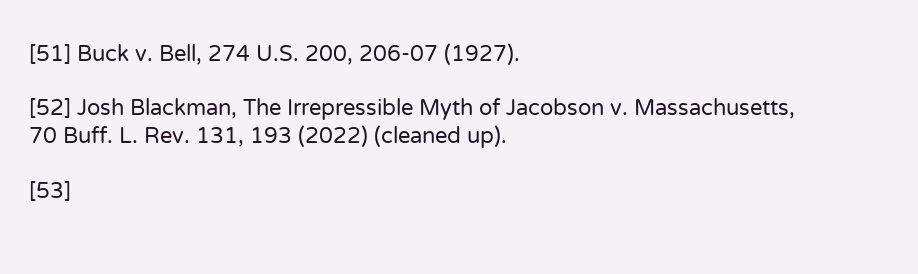[51] Buck v. Bell, 274 U.S. 200, 206-07 (1927).

[52] Josh Blackman, The Irrepressible Myth of Jacobson v. Massachusetts, 70 Buff. L. Rev. 131, 193 (2022) (cleaned up).

[53]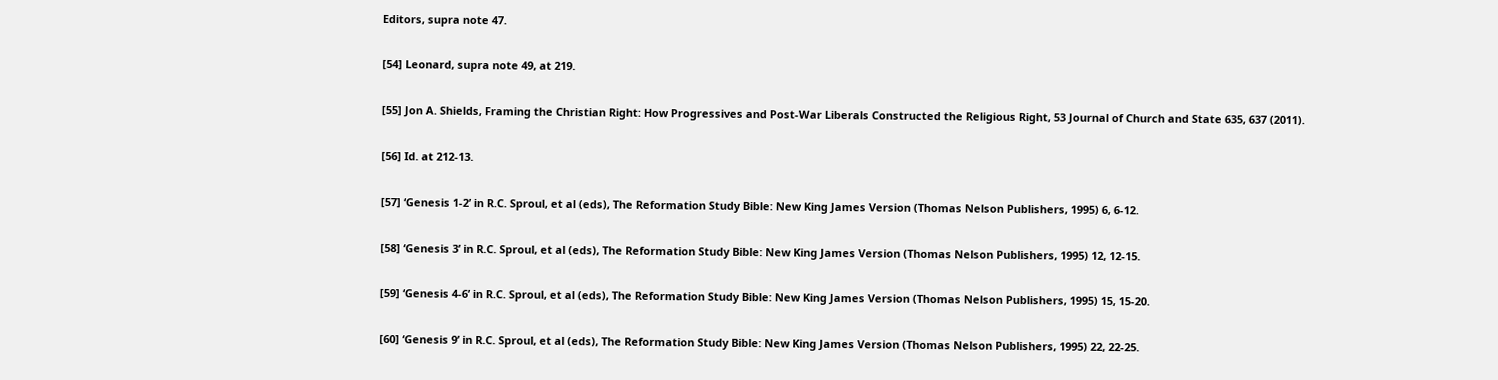Editors, supra note 47.

[54] Leonard, supra note 49, at 219.

[55] Jon A. Shields, Framing the Christian Right: How Progressives and Post-War Liberals Constructed the Religious Right, 53 Journal of Church and State 635, 637 (2011).

[56] Id. at 212-13.

[57] ‘Genesis 1-2’ in R.C. Sproul, et al (eds), The Reformation Study Bible: New King James Version (Thomas Nelson Publishers, 1995) 6, 6-12.

[58] ‘Genesis 3’ in R.C. Sproul, et al (eds), The Reformation Study Bible: New King James Version (Thomas Nelson Publishers, 1995) 12, 12-15.

[59] ‘Genesis 4-6’ in R.C. Sproul, et al (eds), The Reformation Study Bible: New King James Version (Thomas Nelson Publishers, 1995) 15, 15-20.

[60] ‘Genesis 9’ in R.C. Sproul, et al (eds), The Reformation Study Bible: New King James Version (Thomas Nelson Publishers, 1995) 22, 22-25.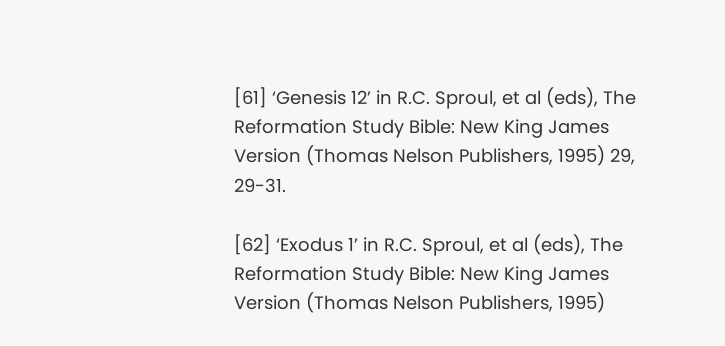[61] ‘Genesis 12’ in R.C. Sproul, et al (eds), The Reformation Study Bible: New King James Version (Thomas Nelson Publishers, 1995) 29, 29-31.

[62] ‘Exodus 1’ in R.C. Sproul, et al (eds), The Reformation Study Bible: New King James Version (Thomas Nelson Publishers, 1995)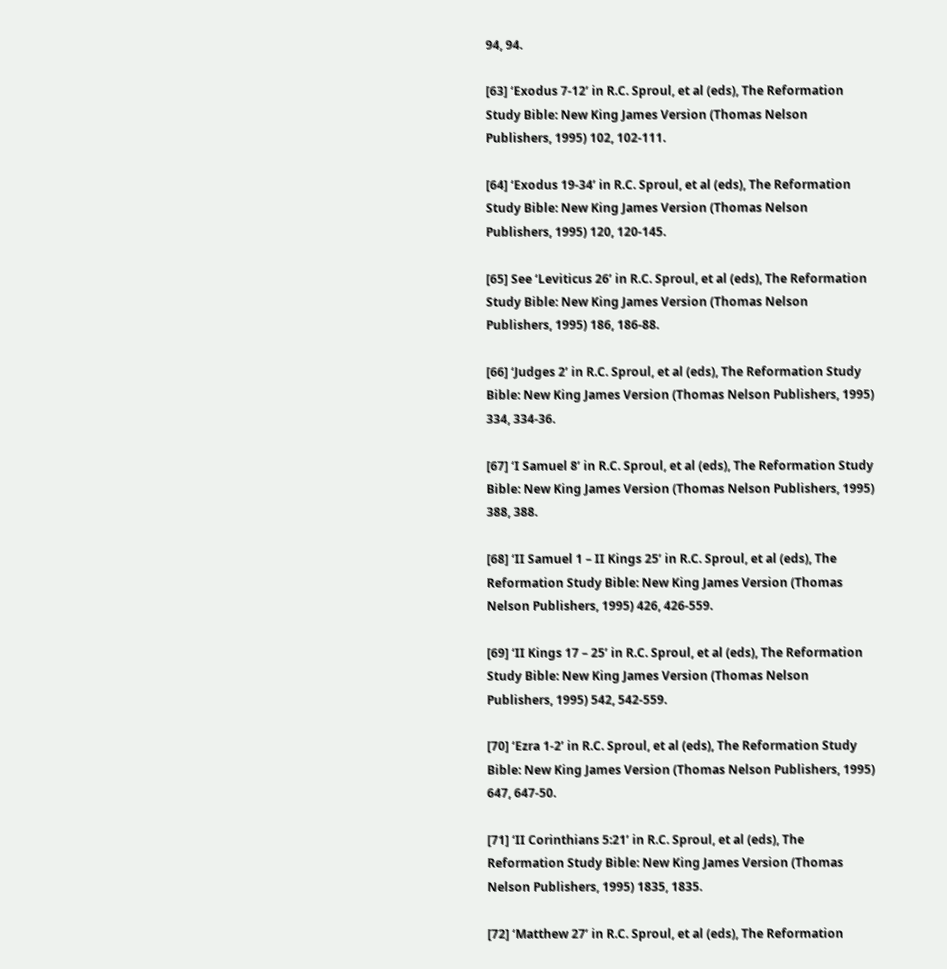94, 94.

[63] ‘Exodus 7-12’ in R.C. Sproul, et al (eds), The Reformation Study Bible: New King James Version (Thomas Nelson Publishers, 1995) 102, 102-111.

[64] ‘Exodus 19-34’ in R.C. Sproul, et al (eds), The Reformation Study Bible: New King James Version (Thomas Nelson Publishers, 1995) 120, 120-145.

[65] See ‘Leviticus 26’ in R.C. Sproul, et al (eds), The Reformation Study Bible: New King James Version (Thomas Nelson Publishers, 1995) 186, 186-88.

[66] ‘Judges 2’ in R.C. Sproul, et al (eds), The Reformation Study Bible: New King James Version (Thomas Nelson Publishers, 1995) 334, 334-36.

[67] ‘I Samuel 8’ in R.C. Sproul, et al (eds), The Reformation Study Bible: New King James Version (Thomas Nelson Publishers, 1995) 388, 388.

[68] ‘II Samuel 1 – II Kings 25’ in R.C. Sproul, et al (eds), The Reformation Study Bible: New King James Version (Thomas Nelson Publishers, 1995) 426, 426-559.

[69] ‘II Kings 17 – 25’ in R.C. Sproul, et al (eds), The Reformation Study Bible: New King James Version (Thomas Nelson Publishers, 1995) 542, 542-559.

[70] ‘Ezra 1-2’ in R.C. Sproul, et al (eds), The Reformation Study Bible: New King James Version (Thomas Nelson Publishers, 1995) 647, 647-50.

[71] ‘II Corinthians 5:21’ in R.C. Sproul, et al (eds), The Reformation Study Bible: New King James Version (Thomas Nelson Publishers, 1995) 1835, 1835.

[72] ‘Matthew 27’ in R.C. Sproul, et al (eds), The Reformation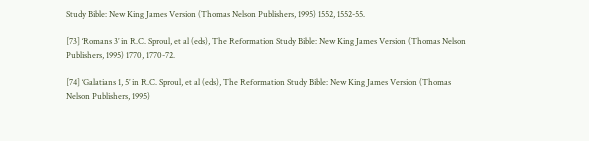Study Bible: New King James Version (Thomas Nelson Publishers, 1995) 1552, 1552-55.

[73] ‘Romans 3’ in R.C. Sproul, et al (eds), The Reformation Study Bible: New King James Version (Thomas Nelson Publishers, 1995) 1770, 1770-72.

[74] ‘Galatians 1, 5’ in R.C. Sproul, et al (eds), The Reformation Study Bible: New King James Version (Thomas Nelson Publishers, 1995)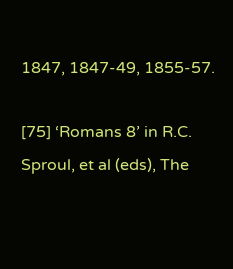1847, 1847-49, 1855-57.

[75] ‘Romans 8’ in R.C. Sproul, et al (eds), The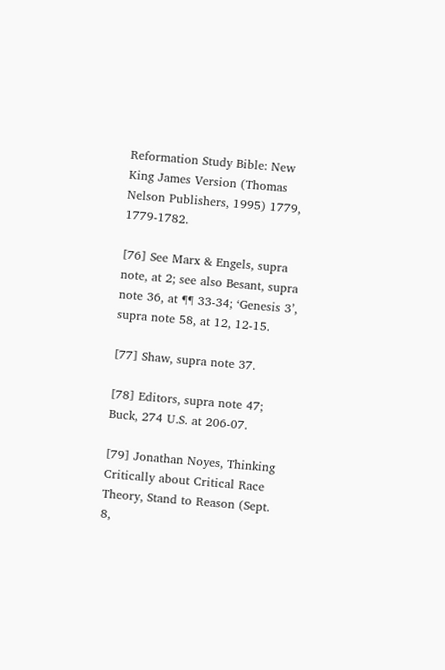Reformation Study Bible: New King James Version (Thomas Nelson Publishers, 1995) 1779, 1779-1782.

[76] See Marx & Engels, supra note, at 2; see also Besant, supra note 36, at ¶¶ 33-34; ‘Genesis 3’, supra note 58, at 12, 12-15.

[77] Shaw, supra note 37.

[78] Editors, supra note 47; Buck, 274 U.S. at 206-07.

[79] Jonathan Noyes, Thinking Critically about Critical Race Theory, Stand to Reason (Sept. 8,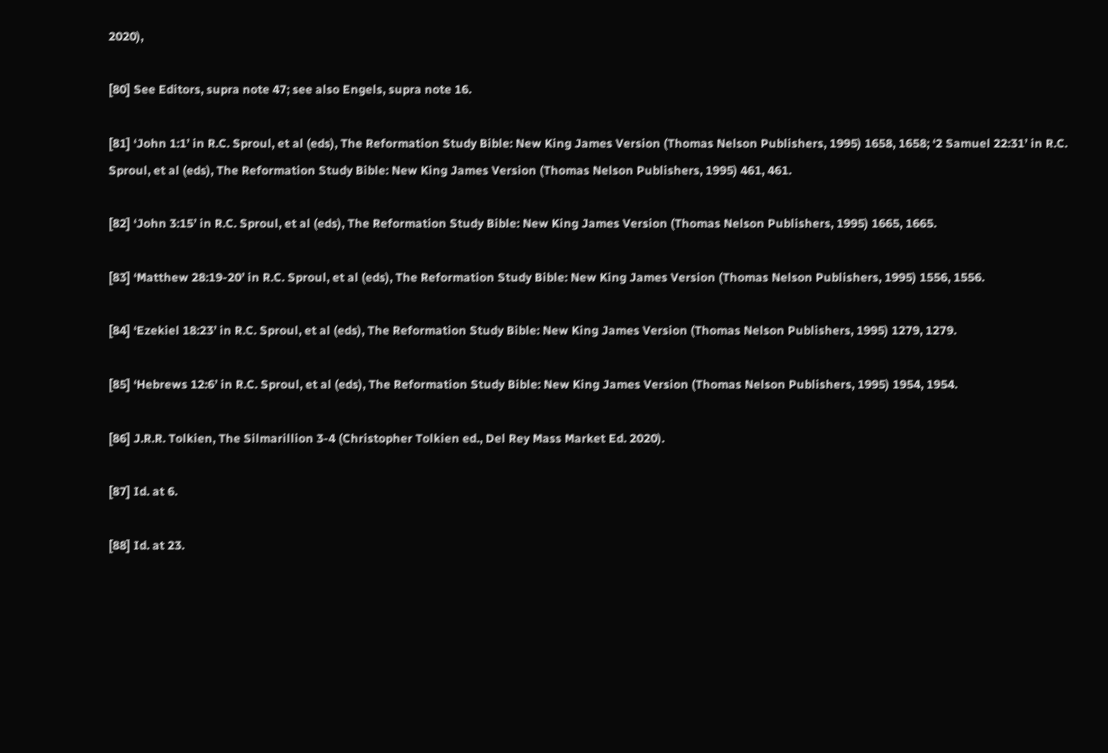2020),

[80] See Editors, supra note 47; see also Engels, supra note 16.

[81] ‘John 1:1’ in R.C. Sproul, et al (eds), The Reformation Study Bible: New King James Version (Thomas Nelson Publishers, 1995) 1658, 1658; ‘2 Samuel 22:31’ in R.C. Sproul, et al (eds), The Reformation Study Bible: New King James Version (Thomas Nelson Publishers, 1995) 461, 461.

[82] ‘John 3:15’ in R.C. Sproul, et al (eds), The Reformation Study Bible: New King James Version (Thomas Nelson Publishers, 1995) 1665, 1665.

[83] ‘Matthew 28:19-20’ in R.C. Sproul, et al (eds), The Reformation Study Bible: New King James Version (Thomas Nelson Publishers, 1995) 1556, 1556.

[84] ‘Ezekiel 18:23’ in R.C. Sproul, et al (eds), The Reformation Study Bible: New King James Version (Thomas Nelson Publishers, 1995) 1279, 1279.

[85] ‘Hebrews 12:6’ in R.C. Sproul, et al (eds), The Reformation Study Bible: New King James Version (Thomas Nelson Publishers, 1995) 1954, 1954.

[86] J.R.R. Tolkien, The Silmarillion 3-4 (Christopher Tolkien ed., Del Rey Mass Market Ed. 2020).

[87] Id. at 6.

[88] Id. at 23.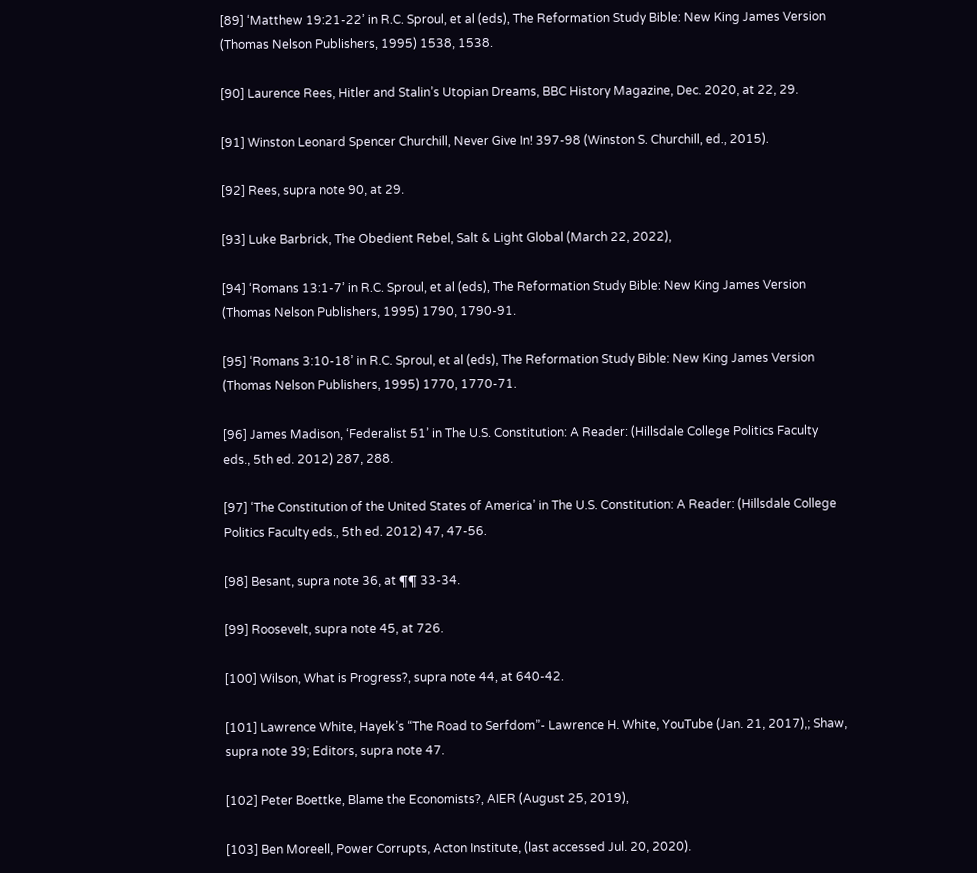[89] ‘Matthew 19:21-22’ in R.C. Sproul, et al (eds), The Reformation Study Bible: New King James Version (Thomas Nelson Publishers, 1995) 1538, 1538.

[90] Laurence Rees, Hitler and Stalin’s Utopian Dreams, BBC History Magazine, Dec. 2020, at 22, 29.

[91] Winston Leonard Spencer Churchill, Never Give In! 397-98 (Winston S. Churchill, ed., 2015).

[92] Rees, supra note 90, at 29.

[93] Luke Barbrick, The Obedient Rebel, Salt & Light Global (March 22, 2022),

[94] ‘Romans 13:1-7’ in R.C. Sproul, et al (eds), The Reformation Study Bible: New King James Version (Thomas Nelson Publishers, 1995) 1790, 1790-91.

[95] ‘Romans 3:10-18’ in R.C. Sproul, et al (eds), The Reformation Study Bible: New King James Version (Thomas Nelson Publishers, 1995) 1770, 1770-71.

[96] James Madison, ‘Federalist 51’ in The U.S. Constitution: A Reader: (Hillsdale College Politics Faculty eds., 5th ed. 2012) 287, 288.

[97] ‘The Constitution of the United States of America’ in The U.S. Constitution: A Reader: (Hillsdale College Politics Faculty eds., 5th ed. 2012) 47, 47-56.

[98] Besant, supra note 36, at ¶¶ 33-34.

[99] Roosevelt, supra note 45, at 726.

[100] Wilson, What is Progress?, supra note 44, at 640-42.

[101] Lawrence White, Hayek’s “The Road to Serfdom”- Lawrence H. White, YouTube (Jan. 21, 2017),; Shaw, supra note 39; Editors, supra note 47.

[102] Peter Boettke, Blame the Economists?, AIER (August 25, 2019),

[103] Ben Moreell, Power Corrupts, Acton Institute, (last accessed Jul. 20, 2020).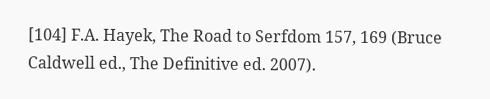[104] F.A. Hayek, The Road to Serfdom 157, 169 (Bruce Caldwell ed., The Definitive ed. 2007).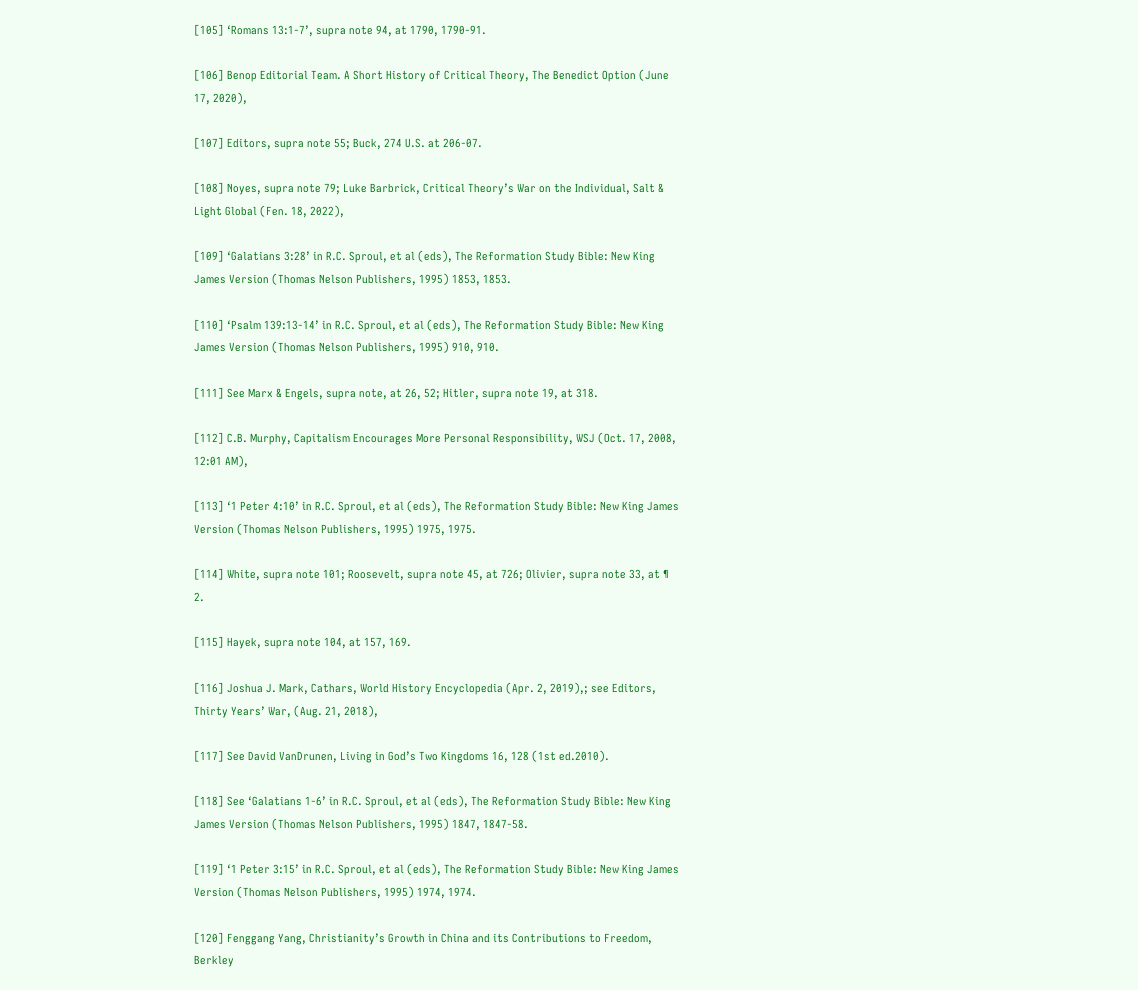[105] ‘Romans 13:1-7’, supra note 94, at 1790, 1790-91.

[106] Benop Editorial Team. A Short History of Critical Theory, The Benedict Option (June 17, 2020),

[107] Editors, supra note 55; Buck, 274 U.S. at 206-07.

[108] Noyes, supra note 79; Luke Barbrick, Critical Theory’s War on the Individual, Salt & Light Global (Fen. 18, 2022),

[109] ‘Galatians 3:28’ in R.C. Sproul, et al (eds), The Reformation Study Bible: New King James Version (Thomas Nelson Publishers, 1995) 1853, 1853.

[110] ‘Psalm 139:13-14’ in R.C. Sproul, et al (eds), The Reformation Study Bible: New King James Version (Thomas Nelson Publishers, 1995) 910, 910.

[111] See Marx & Engels, supra note, at 26, 52; Hitler, supra note 19, at 318.

[112] C.B. Murphy, Capitalism Encourages More Personal Responsibility, WSJ (Oct. 17, 2008, 12:01 AM),

[113] ‘1 Peter 4:10’ in R.C. Sproul, et al (eds), The Reformation Study Bible: New King James Version (Thomas Nelson Publishers, 1995) 1975, 1975.

[114] White, supra note 101; Roosevelt, supra note 45, at 726; Olivier, supra note 33, at ¶ 2.

[115] Hayek, supra note 104, at 157, 169.

[116] Joshua J. Mark, Cathars, World History Encyclopedia (Apr. 2, 2019),; see Editors, Thirty Years’ War, (Aug. 21, 2018),

[117] See David VanDrunen, Living in God’s Two Kingdoms 16, 128 (1st ed.2010).

[118] See ‘Galatians 1-6’ in R.C. Sproul, et al (eds), The Reformation Study Bible: New King James Version (Thomas Nelson Publishers, 1995) 1847, 1847-58.

[119] ‘1 Peter 3:15’ in R.C. Sproul, et al (eds), The Reformation Study Bible: New King James Version (Thomas Nelson Publishers, 1995) 1974, 1974.

[120] Fenggang Yang, Christianity’s Growth in China and its Contributions to Freedom, Berkley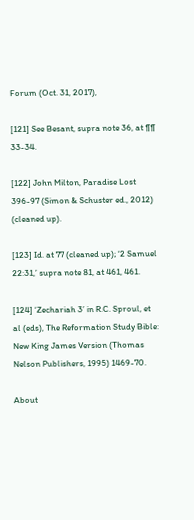Forum (Oct. 31, 2017),

[121] See Besant, supra note 36, at ¶¶ 33-34.

[122] John Milton, Paradise Lost 396-97 (Simon & Schuster ed., 2012) (cleaned up).

[123] Id. at 77 (cleaned up); ‘2 Samuel 22:31,’ supra note 81, at 461, 461.

[124] ‘Zechariah 3’ in R.C. Sproul, et al (eds), The Reformation Study Bible: New King James Version (Thomas Nelson Publishers, 1995) 1469-70.

About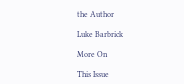the Author

Luke Barbrick

More On

This Issue